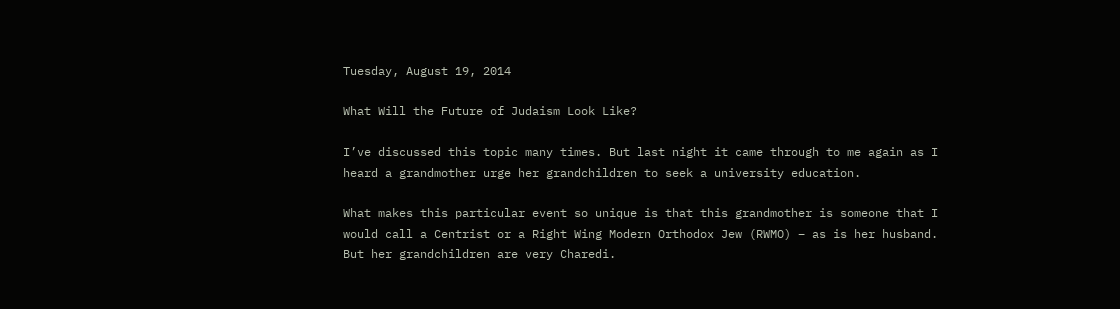Tuesday, August 19, 2014

What Will the Future of Judaism Look Like?

I’ve discussed this topic many times. But last night it came through to me again as I heard a grandmother urge her grandchildren to seek a university education.

What makes this particular event so unique is that this grandmother is someone that I would call a Centrist or a Right Wing Modern Orthodox Jew (RWMO) – as is her husband.  But her grandchildren are very Charedi.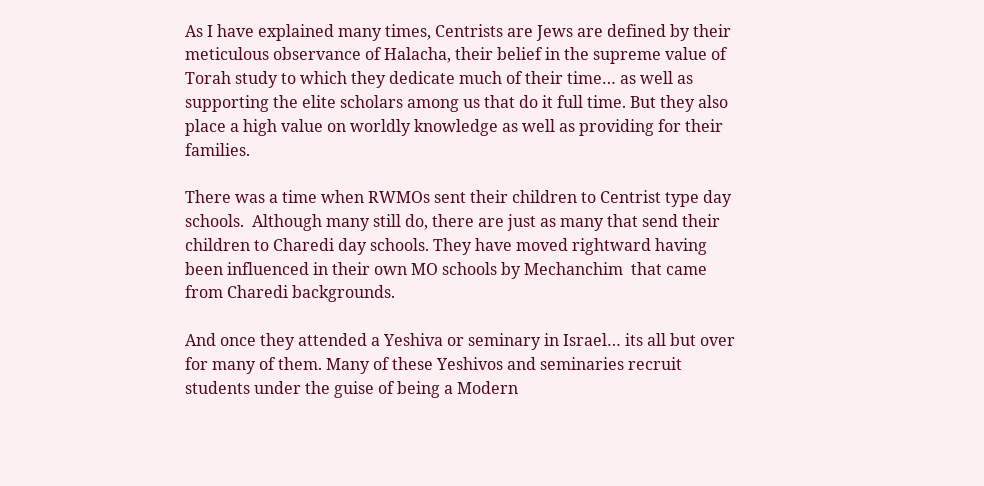As I have explained many times, Centrists are Jews are defined by their meticulous observance of Halacha, their belief in the supreme value of Torah study to which they dedicate much of their time… as well as supporting the elite scholars among us that do it full time. But they also place a high value on worldly knowledge as well as providing for their families.

There was a time when RWMOs sent their children to Centrist type day schools.  Although many still do, there are just as many that send their children to Charedi day schools. They have moved rightward having been influenced in their own MO schools by Mechanchim  that came from Charedi backgrounds.

And once they attended a Yeshiva or seminary in Israel… its all but over for many of them. Many of these Yeshivos and seminaries recruit students under the guise of being a Modern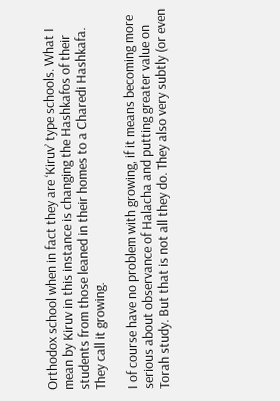Orthodox school when in fact they are ‘Kiruv’ type schools. What I mean by Kiruv in this instance is changing the Hashkafos of their students from those leaned in their homes to a Charedi Hashkafa. They call it growing.

I of course have no problem with growing, if it means becoming more serious about observance of Halacha and putting greater value on Torah study. But that is not all they do. They also very subtly (or even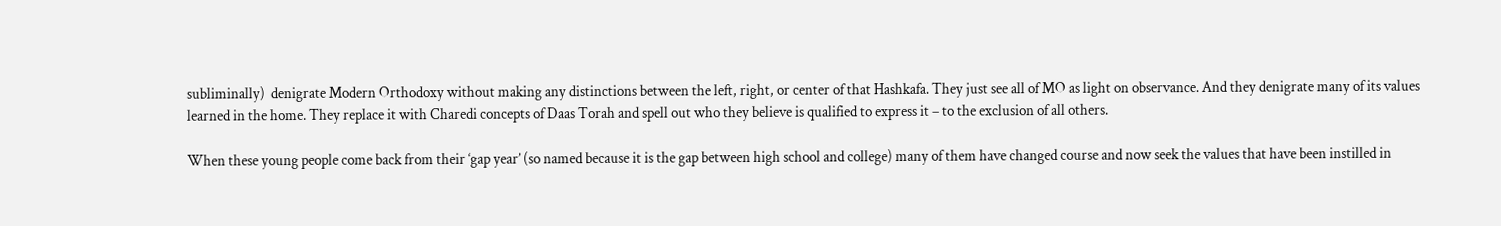subliminally)  denigrate Modern Orthodoxy without making any distinctions between the left, right, or center of that Hashkafa. They just see all of MO as light on observance. And they denigrate many of its values learned in the home. They replace it with Charedi concepts of Daas Torah and spell out who they believe is qualified to express it – to the exclusion of all others.

When these young people come back from their ‘gap year’ (so named because it is the gap between high school and college) many of them have changed course and now seek the values that have been instilled in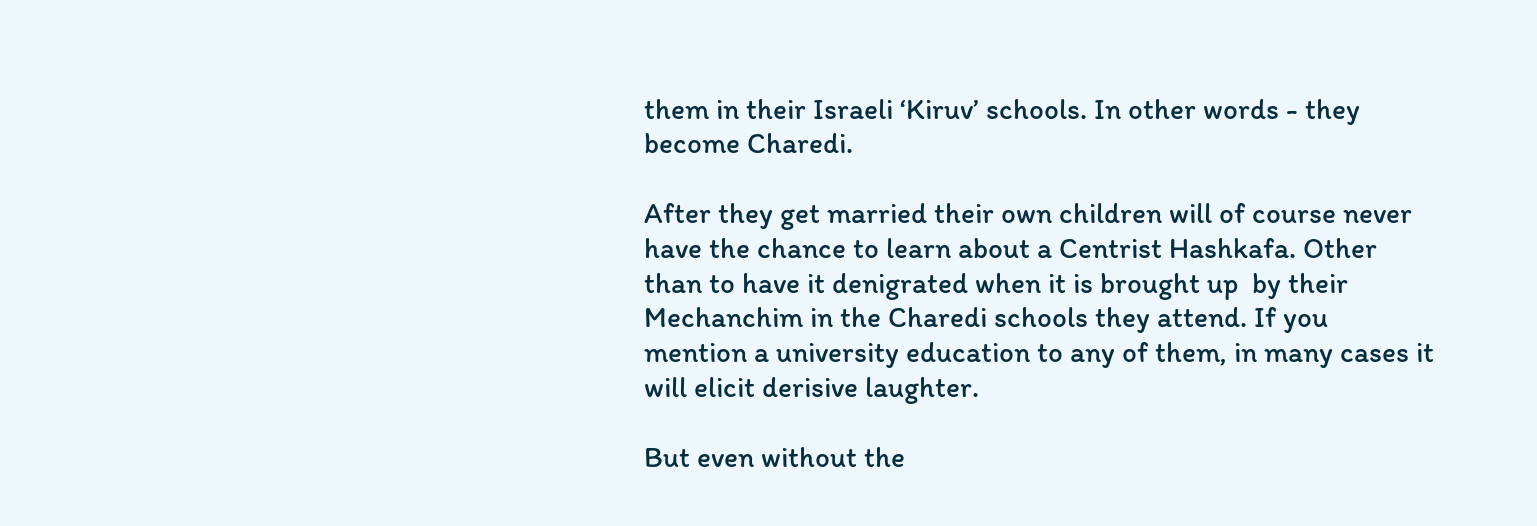them in their Israeli ‘Kiruv’ schools. In other words - they become Charedi.

After they get married their own children will of course never have the chance to learn about a Centrist Hashkafa. Other than to have it denigrated when it is brought up  by their Mechanchim in the Charedi schools they attend. If you mention a university education to any of them, in many cases it will elicit derisive laughter.

But even without the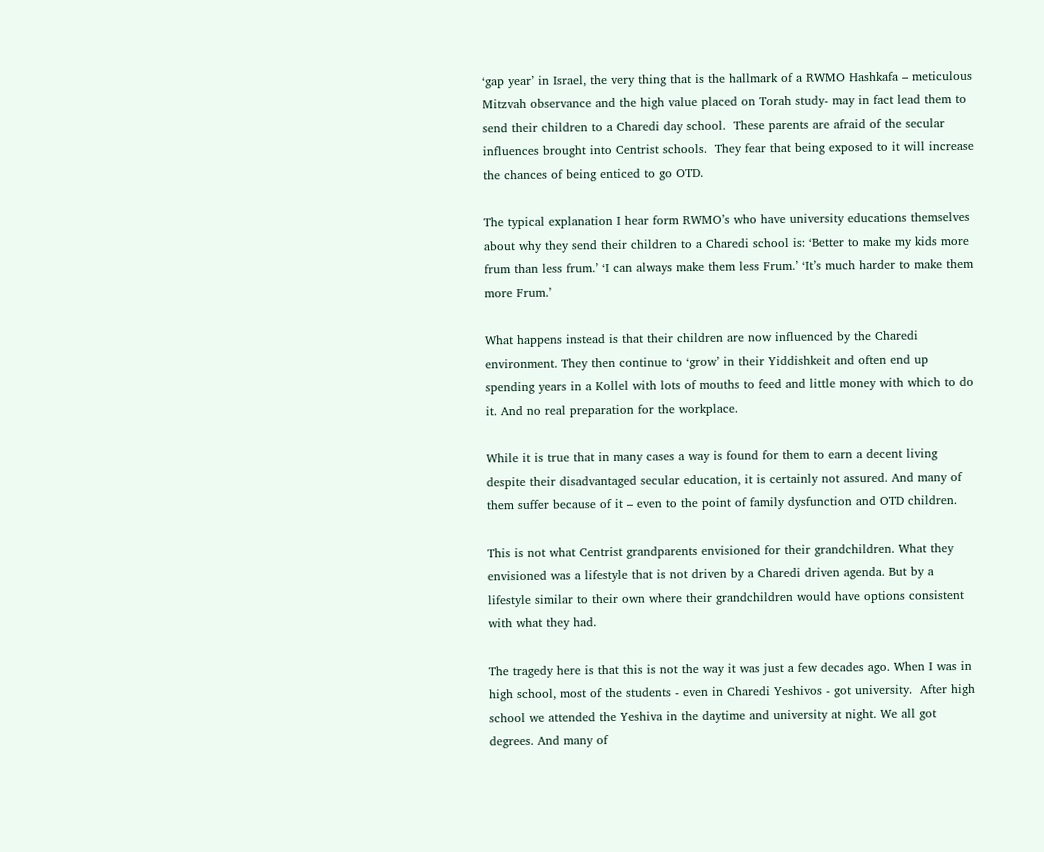‘gap year’ in Israel, the very thing that is the hallmark of a RWMO Hashkafa – meticulous Mitzvah observance and the high value placed on Torah study- may in fact lead them to send their children to a Charedi day school.  These parents are afraid of the secular influences brought into Centrist schools.  They fear that being exposed to it will increase the chances of being enticed to go OTD.

The typical explanation I hear form RWMO’s who have university educations themselves about why they send their children to a Charedi school is: ‘Better to make my kids more frum than less frum.’ ‘I can always make them less Frum.’ ‘It’s much harder to make them more Frum.’

What happens instead is that their children are now influenced by the Charedi environment. They then continue to ‘grow’ in their Yiddishkeit and often end up spending years in a Kollel with lots of mouths to feed and little money with which to do it. And no real preparation for the workplace.

While it is true that in many cases a way is found for them to earn a decent living despite their disadvantaged secular education, it is certainly not assured. And many of them suffer because of it – even to the point of family dysfunction and OTD children.

This is not what Centrist grandparents envisioned for their grandchildren. What they envisioned was a lifestyle that is not driven by a Charedi driven agenda. But by a lifestyle similar to their own where their grandchildren would have options consistent with what they had.

The tragedy here is that this is not the way it was just a few decades ago. When I was in high school, most of the students - even in Charedi Yeshivos - got university.  After high school we attended the Yeshiva in the daytime and university at night. We all got degrees. And many of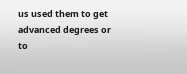us used them to get advanced degrees or to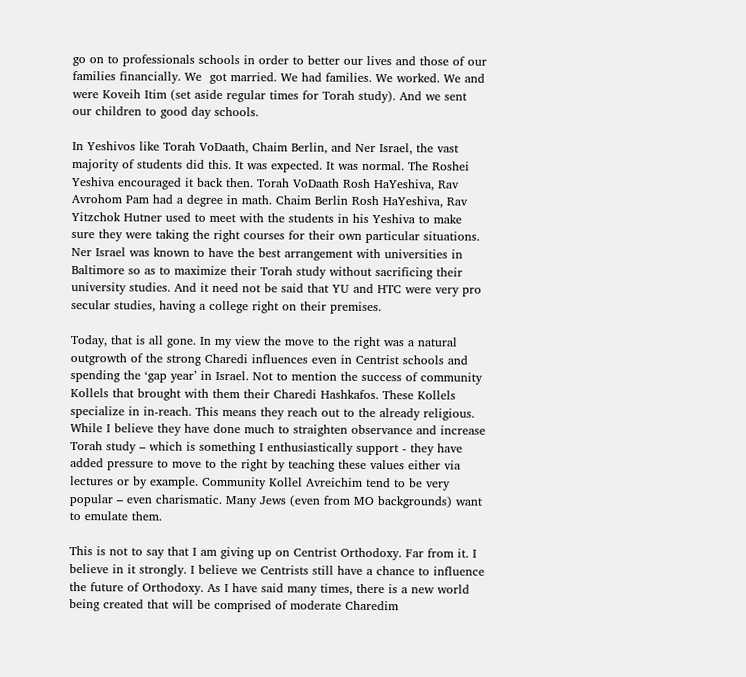go on to professionals schools in order to better our lives and those of our families financially. We  got married. We had families. We worked. We and were Koveih Itim (set aside regular times for Torah study). And we sent our children to good day schools.

In Yeshivos like Torah VoDaath, Chaim Berlin, and Ner Israel, the vast majority of students did this. It was expected. It was normal. The Roshei Yeshiva encouraged it back then. Torah VoDaath Rosh HaYeshiva, Rav Avrohom Pam had a degree in math. Chaim Berlin Rosh HaYeshiva, Rav Yitzchok Hutner used to meet with the students in his Yeshiva to make sure they were taking the right courses for their own particular situations. Ner Israel was known to have the best arrangement with universities in Baltimore so as to maximize their Torah study without sacrificing their university studies. And it need not be said that YU and HTC were very pro secular studies, having a college right on their premises.

Today, that is all gone. In my view the move to the right was a natural outgrowth of the strong Charedi influences even in Centrist schools and spending the ‘gap year’ in Israel. Not to mention the success of community Kollels that brought with them their Charedi Hashkafos. These Kollels specialize in in-reach. This means they reach out to the already religious. While I believe they have done much to straighten observance and increase Torah study – which is something I enthusiastically support - they have added pressure to move to the right by teaching these values either via lectures or by example. Community Kollel Avreichim tend to be very popular – even charismatic. Many Jews (even from MO backgrounds) want to emulate them.

This is not to say that I am giving up on Centrist Orthodoxy. Far from it. I believe in it strongly. I believe we Centrists still have a chance to influence the future of Orthodoxy. As I have said many times, there is a new world being created that will be comprised of moderate Charedim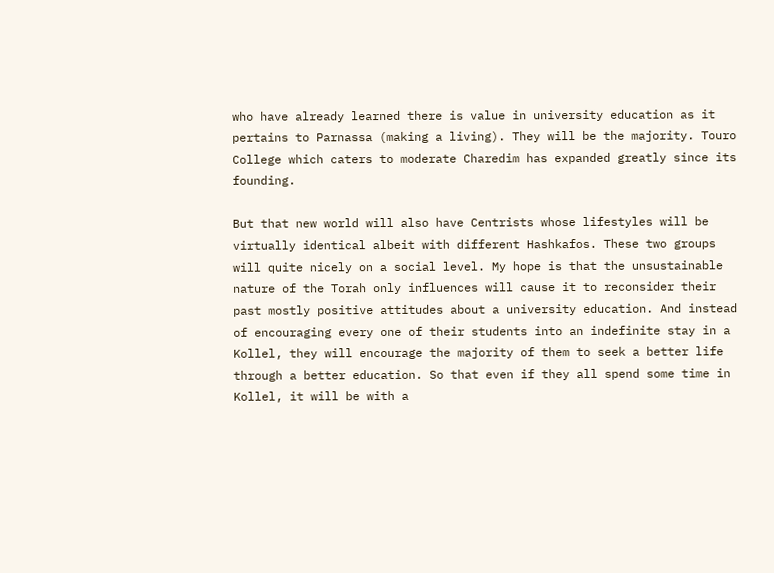who have already learned there is value in university education as it pertains to Parnassa (making a living). They will be the majority. Touro College which caters to moderate Charedim has expanded greatly since its founding.

But that new world will also have Centrists whose lifestyles will be virtually identical albeit with different Hashkafos. These two groups will quite nicely on a social level. My hope is that the unsustainable nature of the Torah only influences will cause it to reconsider their past mostly positive attitudes about a university education. And instead of encouraging every one of their students into an indefinite stay in a Kollel, they will encourage the majority of them to seek a better life through a better education. So that even if they all spend some time in Kollel, it will be with a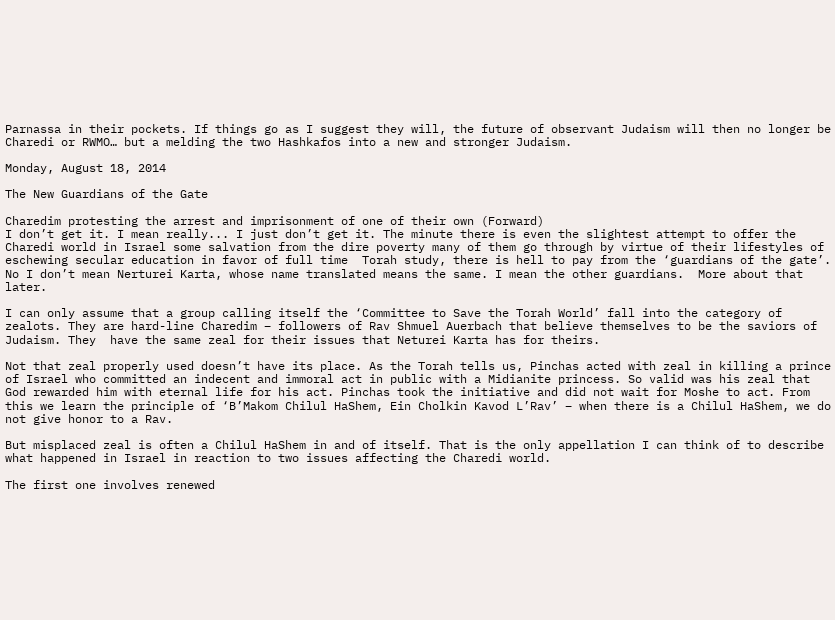Parnassa in their pockets. If things go as I suggest they will, the future of observant Judaism will then no longer be Charedi or RWMO… but a melding the two Hashkafos into a new and stronger Judaism.

Monday, August 18, 2014

The New Guardians of the Gate

Charedim protesting the arrest and imprisonment of one of their own (Forward)
I don’t get it. I mean really... I just don’t get it. The minute there is even the slightest attempt to offer the Charedi world in Israel some salvation from the dire poverty many of them go through by virtue of their lifestyles of eschewing secular education in favor of full time  Torah study, there is hell to pay from the ‘guardians of the gate’. No I don’t mean Nerturei Karta, whose name translated means the same. I mean the other guardians.  More about that later.

I can only assume that a group calling itself the ‘Committee to Save the Torah World’ fall into the category of zealots. They are hard-line Charedim – followers of Rav Shmuel Auerbach that believe themselves to be the saviors of Judaism. They  have the same zeal for their issues that Neturei Karta has for theirs.

Not that zeal properly used doesn’t have its place. As the Torah tells us, Pinchas acted with zeal in killing a prince of Israel who committed an indecent and immoral act in public with a Midianite princess. So valid was his zeal that God rewarded him with eternal life for his act. Pinchas took the initiative and did not wait for Moshe to act. From this we learn the principle of ‘B’Makom Chilul HaShem, Ein Cholkin Kavod L’Rav’ – when there is a Chilul HaShem, we do not give honor to a Rav.

But misplaced zeal is often a Chilul HaShem in and of itself. That is the only appellation I can think of to describe what happened in Israel in reaction to two issues affecting the Charedi world.

The first one involves renewed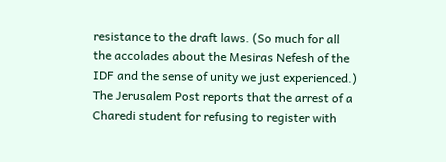resistance to the draft laws. (So much for all the accolades about the Mesiras Nefesh of the IDF and the sense of unity we just experienced.) The Jerusalem Post reports that the arrest of a Charedi student for refusing to register with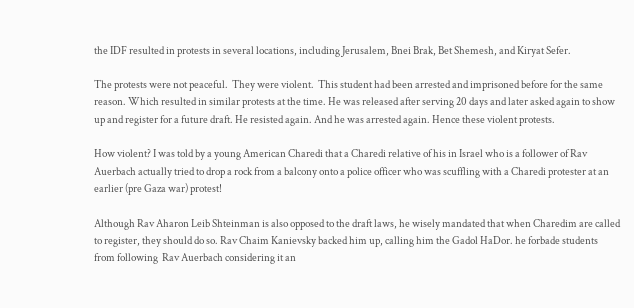the IDF resulted in protests in several locations, including Jerusalem, Bnei Brak, Bet Shemesh, and Kiryat Sefer.

The protests were not peaceful.  They were violent.  This student had been arrested and imprisoned before for the same reason. Which resulted in similar protests at the time. He was released after serving 20 days and later asked again to show up and register for a future draft. He resisted again. And he was arrested again. Hence these violent protests.

How violent? I was told by a young American Charedi that a Charedi relative of his in Israel who is a follower of Rav Auerbach actually tried to drop a rock from a balcony onto a police officer who was scuffling with a Charedi protester at an earlier (pre Gaza war) protest!

Although Rav Aharon Leib Shteinman is also opposed to the draft laws, he wisely mandated that when Charedim are called to register, they should do so. Rav Chaim Kanievsky backed him up, calling him the Gadol HaDor. he forbade students from following  Rav Auerbach considering it an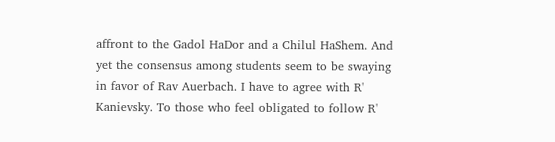affront to the Gadol HaDor and a Chilul HaShem. And yet the consensus among students seem to be swaying in favor of Rav Auerbach. I have to agree with R' Kanievsky. To those who feel obligated to follow R'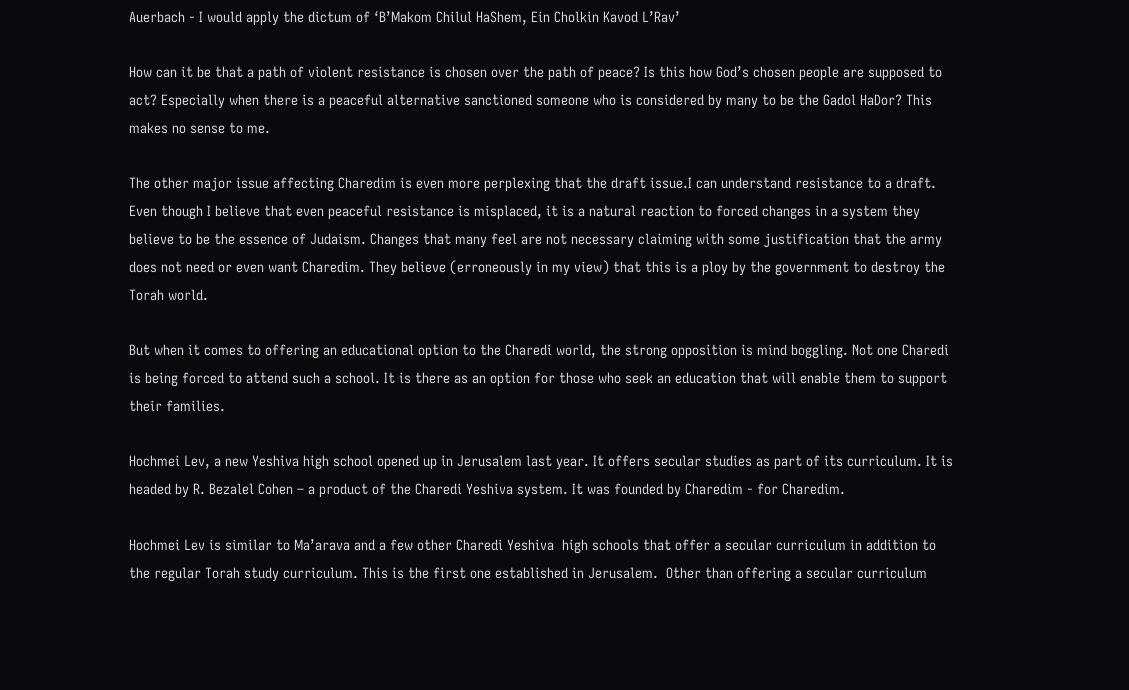Auerbach - I would apply the dictum of ‘B’Makom Chilul HaShem, Ein Cholkin Kavod L’Rav’

How can it be that a path of violent resistance is chosen over the path of peace? Is this how God’s chosen people are supposed to act? Especially when there is a peaceful alternative sanctioned someone who is considered by many to be the Gadol HaDor? This makes no sense to me.

The other major issue affecting Charedim is even more perplexing that the draft issue.I can understand resistance to a draft. Even though I believe that even peaceful resistance is misplaced, it is a natural reaction to forced changes in a system they believe to be the essence of Judaism. Changes that many feel are not necessary claiming with some justification that the army does not need or even want Charedim. They believe (erroneously in my view) that this is a ploy by the government to destroy the Torah world.

But when it comes to offering an educational option to the Charedi world, the strong opposition is mind boggling. Not one Charedi is being forced to attend such a school. It is there as an option for those who seek an education that will enable them to support their families.

Hochmei Lev, a new Yeshiva high school opened up in Jerusalem last year. It offers secular studies as part of its curriculum. It is headed by R. Bezalel Cohen – a product of the Charedi Yeshiva system. It was founded by Charedim - for Charedim.

Hochmei Lev is similar to Ma’arava and a few other Charedi Yeshiva  high schools that offer a secular curriculum in addition to the regular Torah study curriculum. This is the first one established in Jerusalem.  Other than offering a secular curriculum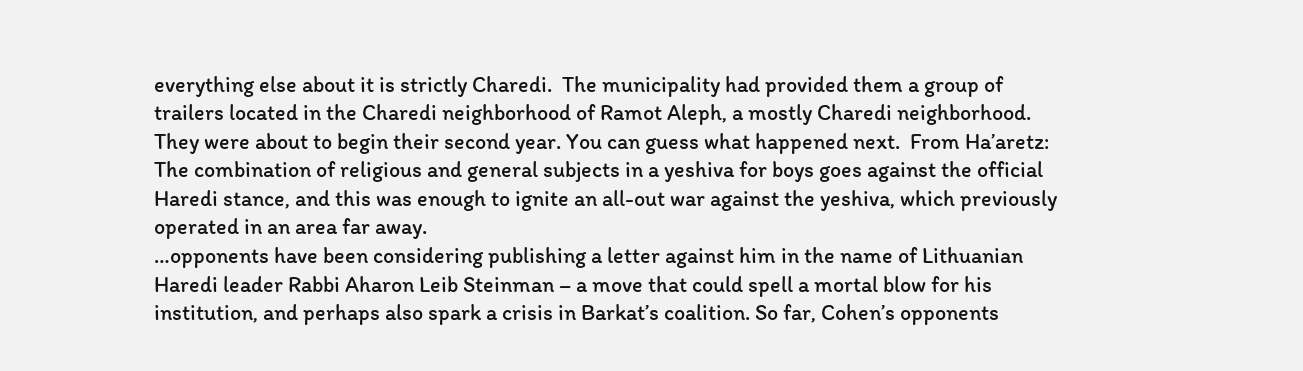everything else about it is strictly Charedi.  The municipality had provided them a group of trailers located in the Charedi neighborhood of Ramot Aleph, a mostly Charedi neighborhood. They were about to begin their second year. You can guess what happened next.  From Ha’aretz:
The combination of religious and general subjects in a yeshiva for boys goes against the official Haredi stance, and this was enough to ignite an all-out war against the yeshiva, which previously operated in an area far away.
…opponents have been considering publishing a letter against him in the name of Lithuanian Haredi leader Rabbi Aharon Leib Steinman – a move that could spell a mortal blow for his institution, and perhaps also spark a crisis in Barkat’s coalition. So far, Cohen’s opponents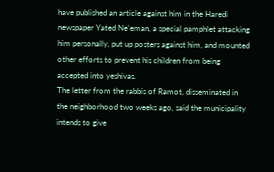have published an article against him in the Haredi newspaper Yated Ne’eman, a special pamphlet attacking him personally, put up posters against him, and mounted other efforts to prevent his children from being accepted into yeshivas.
The letter from the rabbis of Ramot, disseminated in the neighborhood two weeks ago, said the municipality intends to give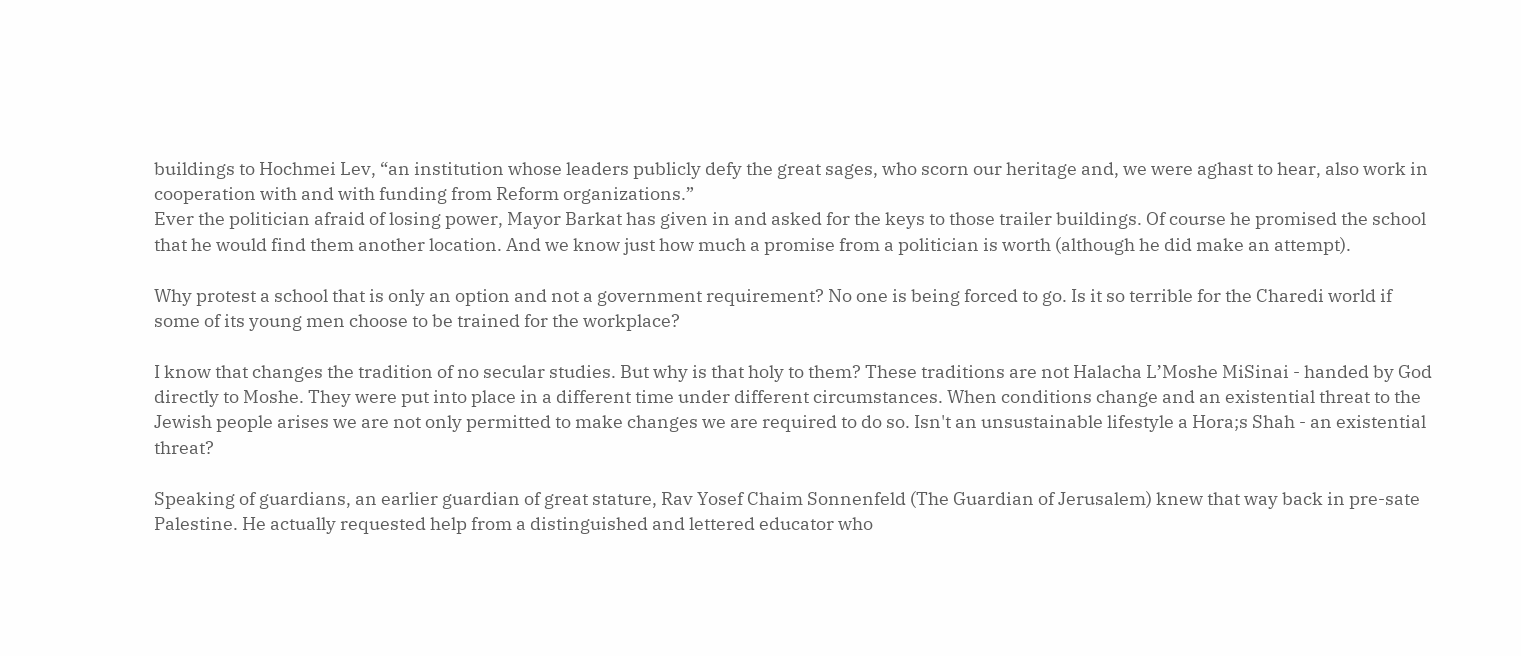buildings to Hochmei Lev, “an institution whose leaders publicly defy the great sages, who scorn our heritage and, we were aghast to hear, also work in cooperation with and with funding from Reform organizations.”
Ever the politician afraid of losing power, Mayor Barkat has given in and asked for the keys to those trailer buildings. Of course he promised the school that he would find them another location. And we know just how much a promise from a politician is worth (although he did make an attempt).

Why protest a school that is only an option and not a government requirement? No one is being forced to go. Is it so terrible for the Charedi world if some of its young men choose to be trained for the workplace?

I know that changes the tradition of no secular studies. But why is that holy to them? These traditions are not Halacha L’Moshe MiSinai - handed by God directly to Moshe. They were put into place in a different time under different circumstances. When conditions change and an existential threat to the Jewish people arises we are not only permitted to make changes we are required to do so. Isn't an unsustainable lifestyle a Hora;s Shah - an existential threat?

Speaking of guardians, an earlier guardian of great stature, Rav Yosef Chaim Sonnenfeld (The Guardian of Jerusalem) knew that way back in pre-sate Palestine. He actually requested help from a distinguished and lettered educator who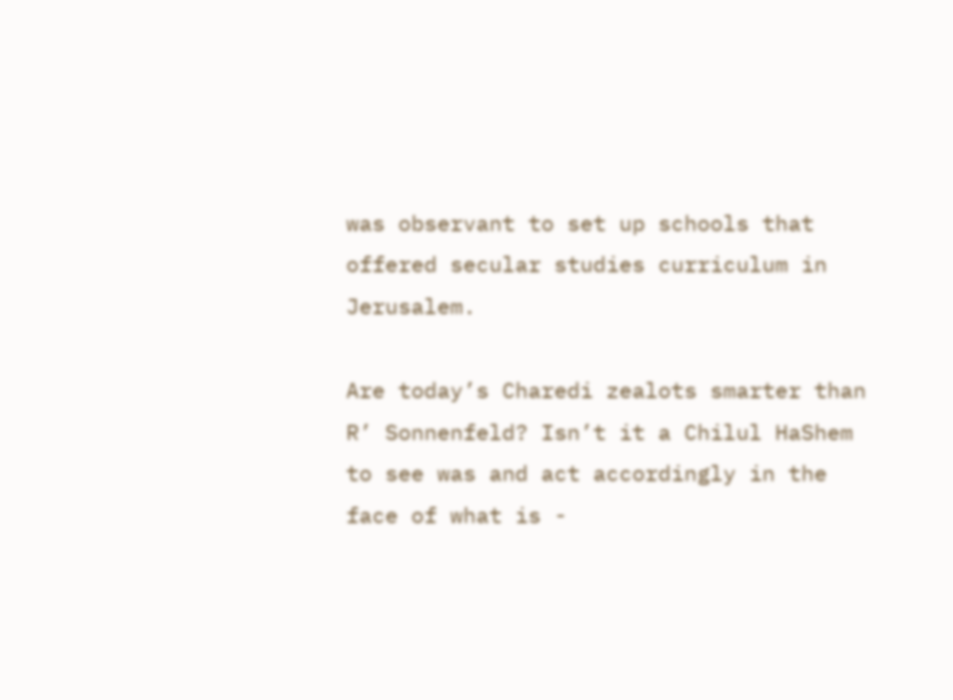was observant to set up schools that offered secular studies curriculum in Jerusalem.

Are today’s Charedi zealots smarter than R’ Sonnenfeld? Isn’t it a Chilul HaShem to see was and act accordingly in the face of what is -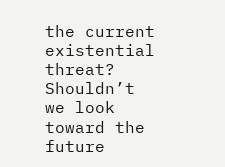the current existential threat?  Shouldn’t we look toward the future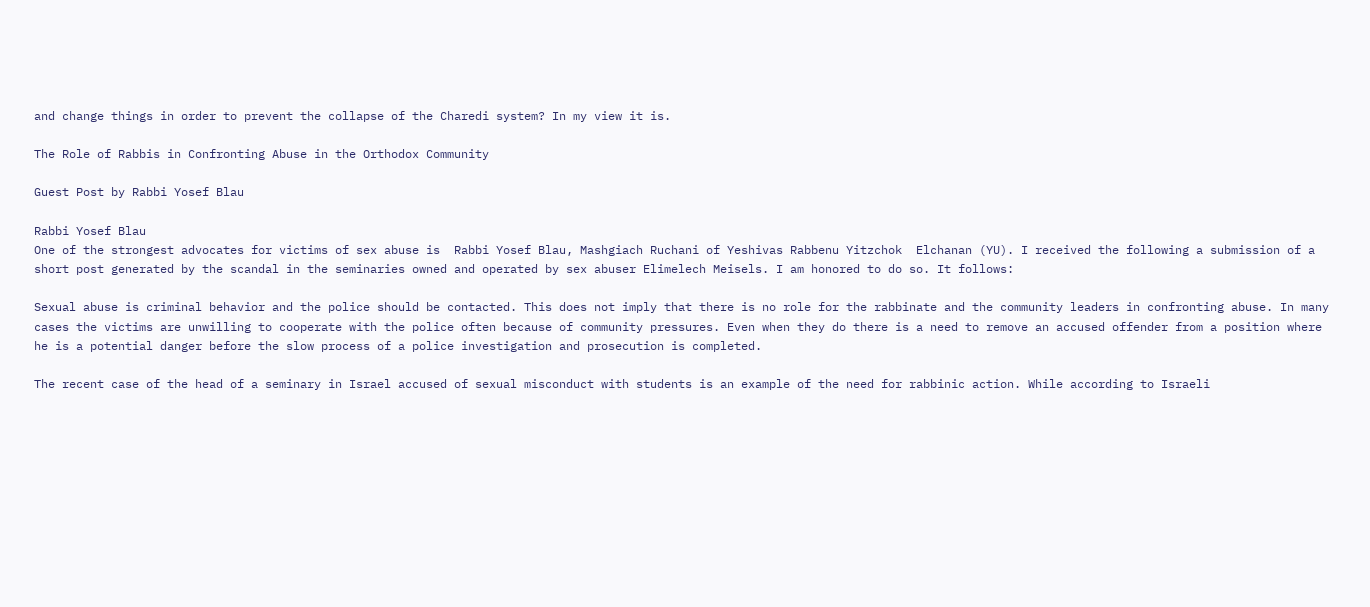and change things in order to prevent the collapse of the Charedi system? In my view it is.

The Role of Rabbis in Confronting Abuse in the Orthodox Community

Guest Post by Rabbi Yosef Blau

Rabbi Yosef Blau
One of the strongest advocates for victims of sex abuse is  Rabbi Yosef Blau, Mashgiach Ruchani of Yeshivas Rabbenu Yitzchok  Elchanan (YU). I received the following a submission of a short post generated by the scandal in the seminaries owned and operated by sex abuser Elimelech Meisels. I am honored to do so. It follows:

Sexual abuse is criminal behavior and the police should be contacted. This does not imply that there is no role for the rabbinate and the community leaders in confronting abuse. In many cases the victims are unwilling to cooperate with the police often because of community pressures. Even when they do there is a need to remove an accused offender from a position where he is a potential danger before the slow process of a police investigation and prosecution is completed.

The recent case of the head of a seminary in Israel accused of sexual misconduct with students is an example of the need for rabbinic action. While according to Israeli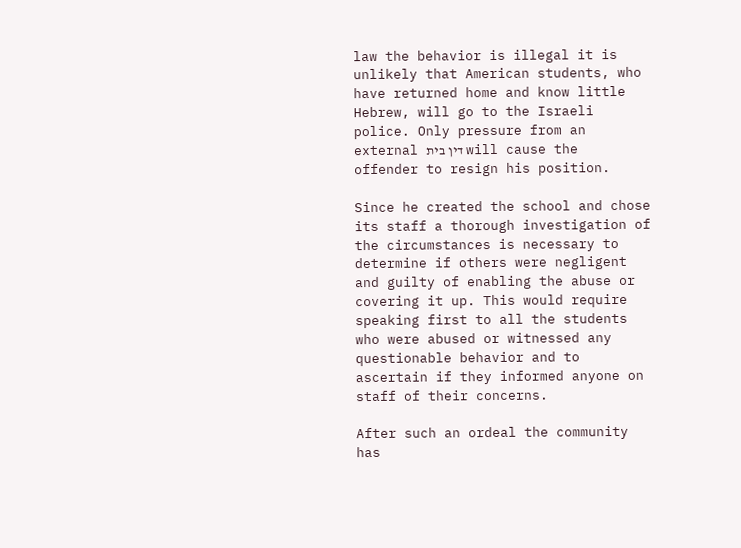law the behavior is illegal it is unlikely that American students, who have returned home and know little Hebrew, will go to the Israeli police. Only pressure from an external דין בית will cause the offender to resign his position.

Since he created the school and chose its staff a thorough investigation of the circumstances is necessary to determine if others were negligent and guilty of enabling the abuse or covering it up. This would require speaking first to all the students who were abused or witnessed any questionable behavior and to ascertain if they informed anyone on staff of their concerns.

After such an ordeal the community has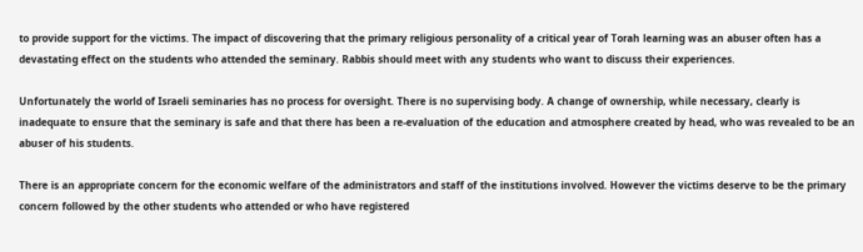to provide support for the victims. The impact of discovering that the primary religious personality of a critical year of Torah learning was an abuser often has a devastating effect on the students who attended the seminary. Rabbis should meet with any students who want to discuss their experiences.

Unfortunately the world of Israeli seminaries has no process for oversight. There is no supervising body. A change of ownership, while necessary, clearly is inadequate to ensure that the seminary is safe and that there has been a re-evaluation of the education and atmosphere created by head, who was revealed to be an abuser of his students.

There is an appropriate concern for the economic welfare of the administrators and staff of the institutions involved. However the victims deserve to be the primary concern followed by the other students who attended or who have registered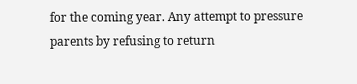for the coming year. Any attempt to pressure parents by refusing to return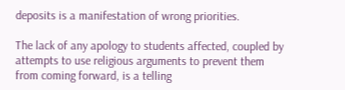deposits is a manifestation of wrong priorities.

The lack of any apology to students affected, coupled by attempts to use religious arguments to prevent them from coming forward, is a telling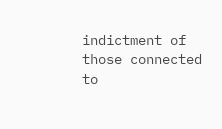indictment of those connected to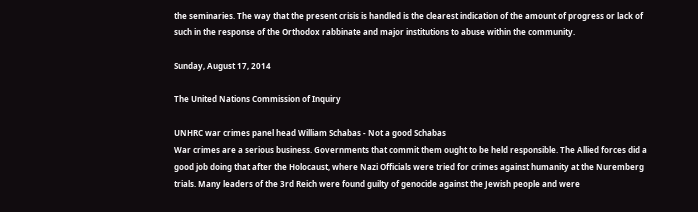the seminaries. The way that the present crisis is handled is the clearest indication of the amount of progress or lack of such in the response of the Orthodox rabbinate and major institutions to abuse within the community.

Sunday, August 17, 2014

The United Nations Commission of Inquiry

UNHRC war crimes panel head William Schabas - Not a good Schabas
War crimes are a serious business. Governments that commit them ought to be held responsible. The Allied forces did a good job doing that after the Holocaust, where Nazi Officials were tried for crimes against humanity at the Nuremberg trials. Many leaders of the 3rd Reich were found guilty of genocide against the Jewish people and were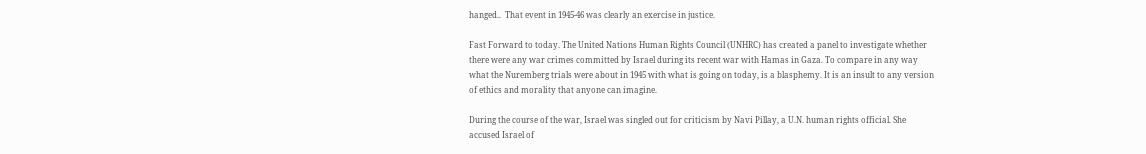hanged..  That event in 1945-46 was clearly an exercise in justice.

Fast Forward to today. The United Nations Human Rights Council (UNHRC) has created a panel to investigate whether there were any war crimes committed by Israel during its recent war with Hamas in Gaza. To compare in any way what the Nuremberg trials were about in 1945 with what is going on today, is a blasphemy. It is an insult to any version of ethics and morality that anyone can imagine.

During the course of the war, Israel was singled out for criticism by Navi Pillay, a U.N. human rights official. She accused Israel of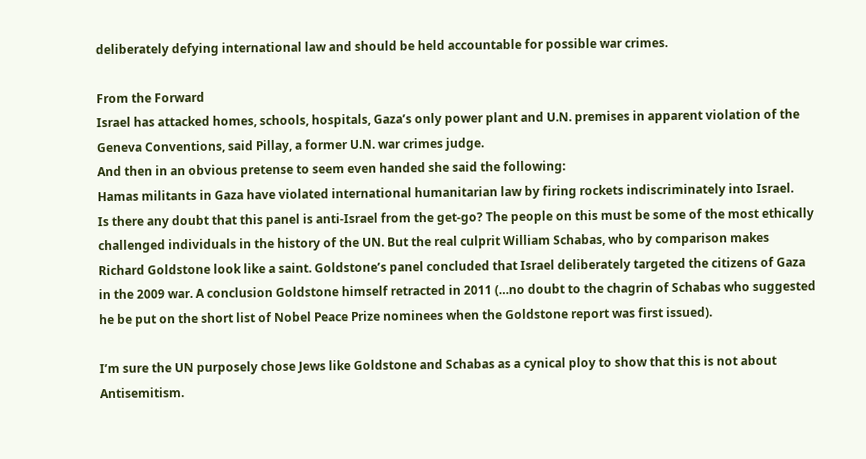deliberately defying international law and should be held accountable for possible war crimes.

From the Forward
Israel has attacked homes, schools, hospitals, Gaza’s only power plant and U.N. premises in apparent violation of the Geneva Conventions, said Pillay, a former U.N. war crimes judge.
And then in an obvious pretense to seem even handed she said the following:
Hamas militants in Gaza have violated international humanitarian law by firing rockets indiscriminately into Israel.
Is there any doubt that this panel is anti-Israel from the get-go? The people on this must be some of the most ethically challenged individuals in the history of the UN. But the real culprit William Schabas, who by comparison makes Richard Goldstone look like a saint. Goldstone’s panel concluded that Israel deliberately targeted the citizens of Gaza in the 2009 war. A conclusion Goldstone himself retracted in 2011 (…no doubt to the chagrin of Schabas who suggested he be put on the short list of Nobel Peace Prize nominees when the Goldstone report was first issued).

I’m sure the UN purposely chose Jews like Goldstone and Schabas as a cynical ploy to show that this is not about Antisemitism.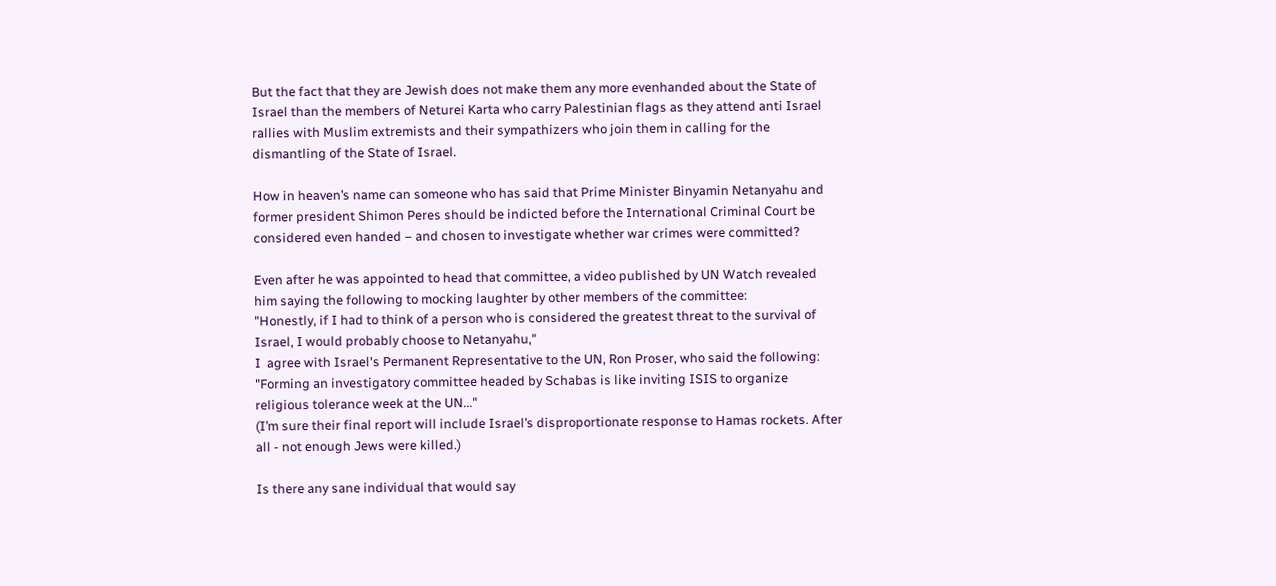But the fact that they are Jewish does not make them any more evenhanded about the State of Israel than the members of Neturei Karta who carry Palestinian flags as they attend anti Israel rallies with Muslim extremists and their sympathizers who join them in calling for the dismantling of the State of Israel.

How in heaven’s name can someone who has said that Prime Minister Binyamin Netanyahu and former president Shimon Peres should be indicted before the International Criminal Court be considered even handed – and chosen to investigate whether war crimes were committed?

Even after he was appointed to head that committee, a video published by UN Watch revealed him saying the following to mocking laughter by other members of the committee:
"Honestly, if I had to think of a person who is considered the greatest threat to the survival of Israel, I would probably choose to Netanyahu,"
I  agree with Israel's Permanent Representative to the UN, Ron Proser, who said the following:
"Forming an investigatory committee headed by Schabas is like inviting ISIS to organize religious tolerance week at the UN..."
(I’m sure their final report will include Israel’s disproportionate response to Hamas rockets. After all - not enough Jews were killed.)

Is there any sane individual that would say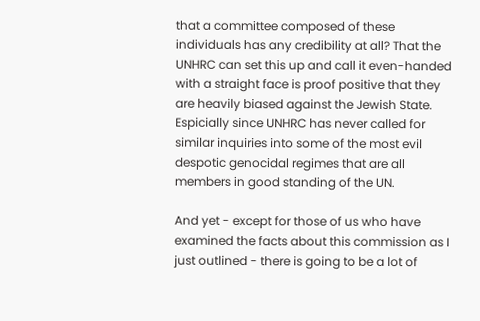that a committee composed of these individuals has any credibility at all? That the UNHRC can set this up and call it even-handed with a straight face is proof positive that they are heavily biased against the Jewish State. Espicially since UNHRC has never called for similar inquiries into some of the most evil despotic genocidal regimes that are all members in good standing of the UN.

And yet - except for those of us who have examined the facts about this commission as I just outlined - there is going to be a lot of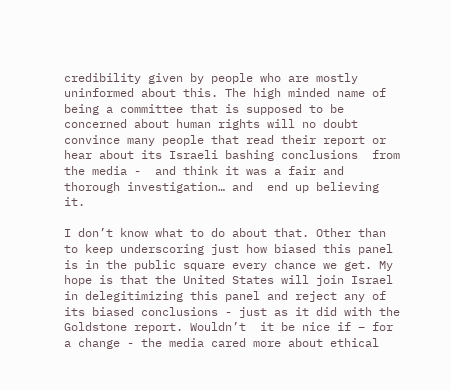credibility given by people who are mostly uninformed about this. The high minded name of being a committee that is supposed to be concerned about human rights will no doubt convince many people that read their report or hear about its Israeli bashing conclusions  from the media -  and think it was a fair and thorough investigation… and  end up believing it.

I don’t know what to do about that. Other than to keep underscoring just how biased this panel is in the public square every chance we get. My hope is that the United States will join Israel in delegitimizing this panel and reject any of its biased conclusions - just as it did with the Goldstone report. Wouldn’t  it be nice if – for a change - the media cared more about ethical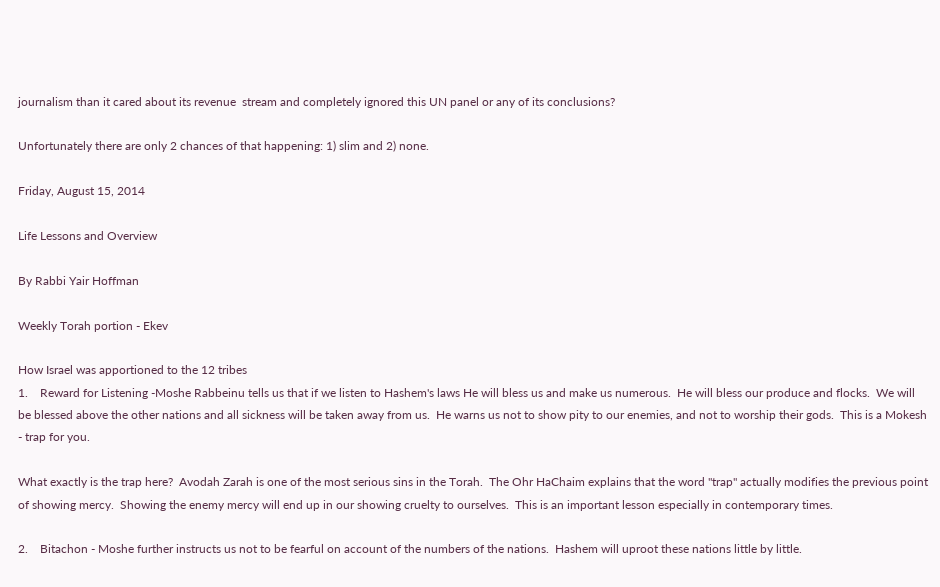journalism than it cared about its revenue  stream and completely ignored this UN panel or any of its conclusions?

Unfortunately there are only 2 chances of that happening: 1) slim and 2) none.

Friday, August 15, 2014

Life Lessons and Overview

By Rabbi Yair Hoffman

Weekly Torah portion - Ekev

How Israel was apportioned to the 12 tribes
1.    Reward for Listening -Moshe Rabbeinu tells us that if we listen to Hashem's laws He will bless us and make us numerous.  He will bless our produce and flocks.  We will be blessed above the other nations and all sickness will be taken away from us.  He warns us not to show pity to our enemies, and not to worship their gods.  This is a Mokesh - trap for you.

What exactly is the trap here?  Avodah Zarah is one of the most serious sins in the Torah.  The Ohr HaChaim explains that the word "trap" actually modifies the previous point of showing mercy.  Showing the enemy mercy will end up in our showing cruelty to ourselves.  This is an important lesson especially in contemporary times.

2.    Bitachon - Moshe further instructs us not to be fearful on account of the numbers of the nations.  Hashem will uproot these nations little by little.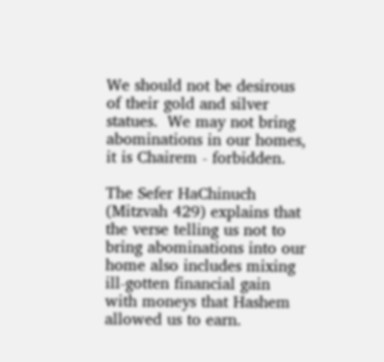We should not be desirous of their gold and silver statues.  We may not bring abominations in our homes, it is Chairem - forbidden.

The Sefer HaChinuch (Mitzvah 429) explains that the verse telling us not to bring abominations into our home also includes mixing ill-gotten financial gain with moneys that Hashem allowed us to earn.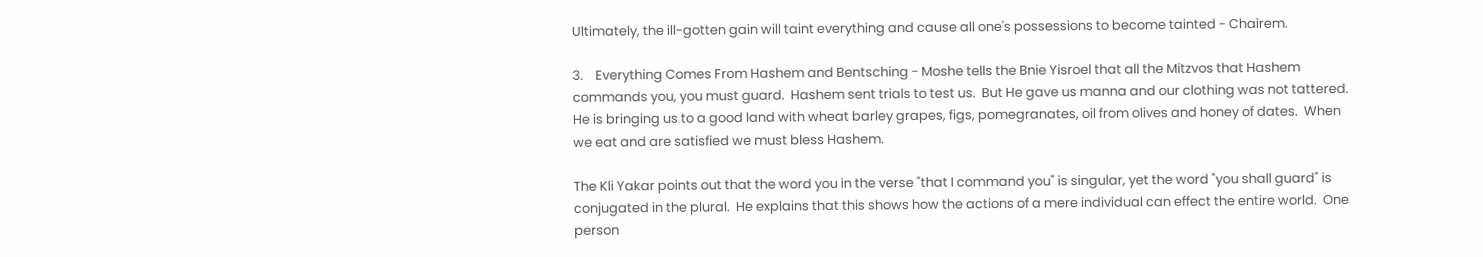Ultimately, the ill-gotten gain will taint everything and cause all one's possessions to become tainted - Chairem.

3.    Everything Comes From Hashem and Bentsching - Moshe tells the Bnie Yisroel that all the Mitzvos that Hashem commands you, you must guard.  Hashem sent trials to test us.  But He gave us manna and our clothing was not tattered.  He is bringing us to a good land with wheat barley grapes, figs, pomegranates, oil from olives and honey of dates.  When we eat and are satisfied we must bless Hashem.

The Kli Yakar points out that the word you in the verse "that I command you" is singular, yet the word "you shall guard" is conjugated in the plural.  He explains that this shows how the actions of a mere individual can effect the entire world.  One person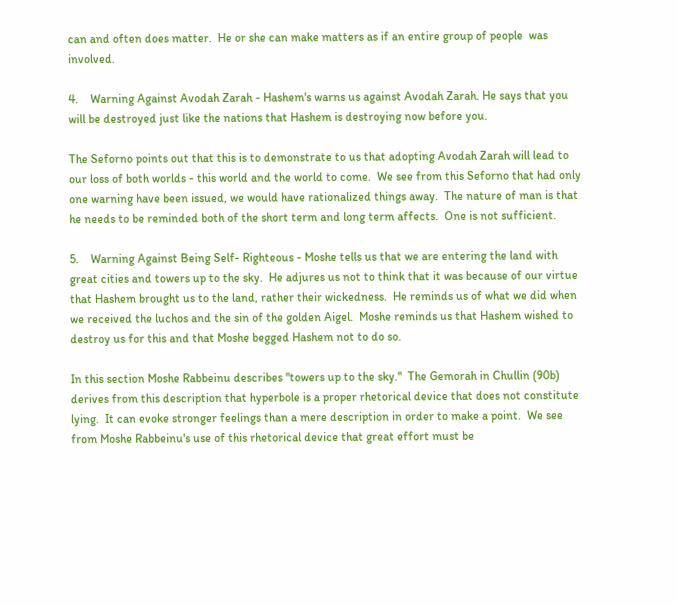can and often does matter.  He or she can make matters as if an entire group of people  was involved.

4.    Warning Against Avodah Zarah - Hashem's warns us against Avodah Zarah. He says that you will be destroyed just like the nations that Hashem is destroying now before you.

The Seforno points out that this is to demonstrate to us that adopting Avodah Zarah will lead to our loss of both worlds - this world and the world to come.  We see from this Seforno that had only one warning have been issued, we would have rationalized things away.  The nature of man is that he needs to be reminded both of the short term and long term affects.  One is not sufficient.

5.    Warning Against Being Self- Righteous - Moshe tells us that we are entering the land with great cities and towers up to the sky.  He adjures us not to think that it was because of our virtue that Hashem brought us to the land, rather their wickedness.  He reminds us of what we did when we received the luchos and the sin of the golden Aigel.  Moshe reminds us that Hashem wished to destroy us for this and that Moshe begged Hashem not to do so.

In this section Moshe Rabbeinu describes "towers up to the sky."  The Gemorah in Chullin (90b) derives from this description that hyperbole is a proper rhetorical device that does not constitute lying.  It can evoke stronger feelings than a mere description in order to make a point.  We see from Moshe Rabbeinu's use of this rhetorical device that great effort must be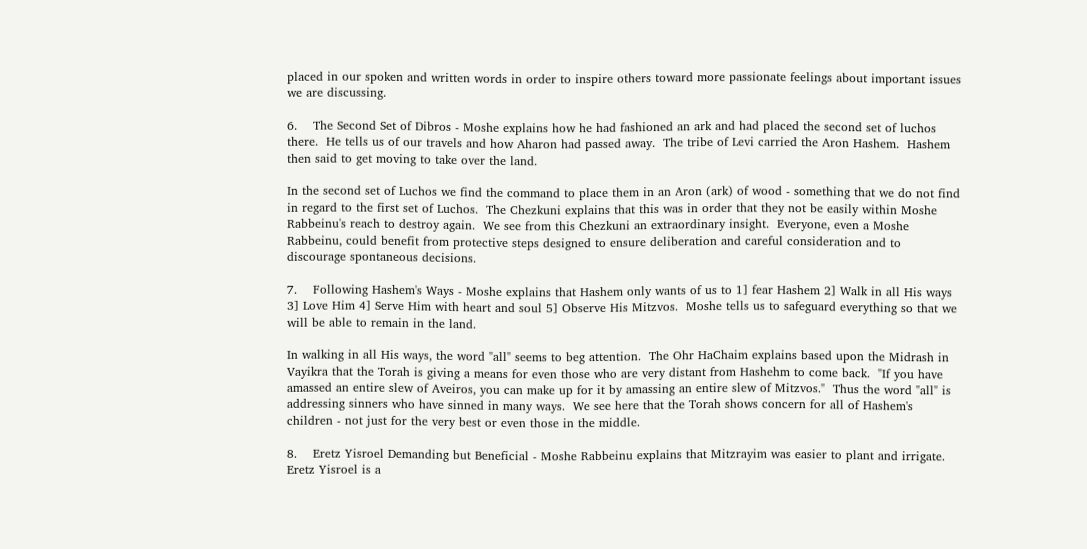placed in our spoken and written words in order to inspire others toward more passionate feelings about important issues we are discussing.

6.    The Second Set of Dibros - Moshe explains how he had fashioned an ark and had placed the second set of luchos there.  He tells us of our travels and how Aharon had passed away.  The tribe of Levi carried the Aron Hashem.  Hashem then said to get moving to take over the land.

In the second set of Luchos we find the command to place them in an Aron (ark) of wood - something that we do not find in regard to the first set of Luchos.  The Chezkuni explains that this was in order that they not be easily within Moshe Rabbeinu's reach to destroy again.  We see from this Chezkuni an extraordinary insight.  Everyone, even a Moshe Rabbeinu, could benefit from protective steps designed to ensure deliberation and careful consideration and to discourage spontaneous decisions.

7.    Following Hashem's Ways - Moshe explains that Hashem only wants of us to 1] fear Hashem 2] Walk in all His ways 3] Love Him 4] Serve Him with heart and soul 5] Observe His Mitzvos.  Moshe tells us to safeguard everything so that we will be able to remain in the land.

In walking in all His ways, the word "all" seems to beg attention.  The Ohr HaChaim explains based upon the Midrash in Vayikra that the Torah is giving a means for even those who are very distant from Hashehm to come back.  "If you have amassed an entire slew of Aveiros, you can make up for it by amassing an entire slew of Mitzvos."  Thus the word "all" is addressing sinners who have sinned in many ways.  We see here that the Torah shows concern for all of Hashem's children - not just for the very best or even those in the middle.

8.    Eretz Yisroel Demanding but Beneficial - Moshe Rabbeinu explains that Mitzrayim was easier to plant and irrigate.  Eretz Yisroel is a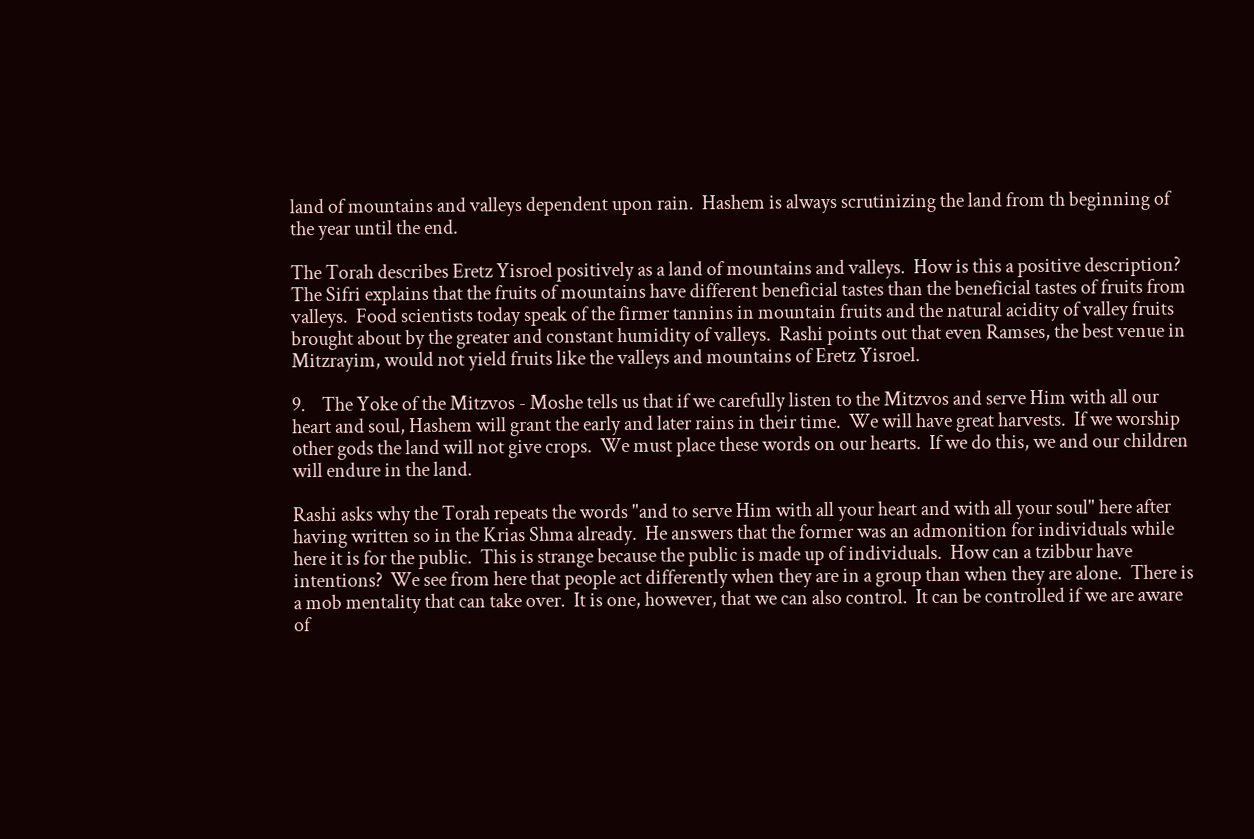land of mountains and valleys dependent upon rain.  Hashem is always scrutinizing the land from th beginning of the year until the end.

The Torah describes Eretz Yisroel positively as a land of mountains and valleys.  How is this a positive description?  The Sifri explains that the fruits of mountains have different beneficial tastes than the beneficial tastes of fruits from valleys.  Food scientists today speak of the firmer tannins in mountain fruits and the natural acidity of valley fruits brought about by the greater and constant humidity of valleys.  Rashi points out that even Ramses, the best venue in Mitzrayim, would not yield fruits like the valleys and mountains of Eretz Yisroel.

9.    The Yoke of the Mitzvos - Moshe tells us that if we carefully listen to the Mitzvos and serve Him with all our heart and soul, Hashem will grant the early and later rains in their time.  We will have great harvests.  If we worship other gods the land will not give crops.  We must place these words on our hearts.  If we do this, we and our children will endure in the land.

Rashi asks why the Torah repeats the words "and to serve Him with all your heart and with all your soul" here after having written so in the Krias Shma already.  He answers that the former was an admonition for individuals while here it is for the public.  This is strange because the public is made up of individuals.  How can a tzibbur have intentions?  We see from here that people act differently when they are in a group than when they are alone.  There is a mob mentality that can take over.  It is one, however, that we can also control.  It can be controlled if we are aware of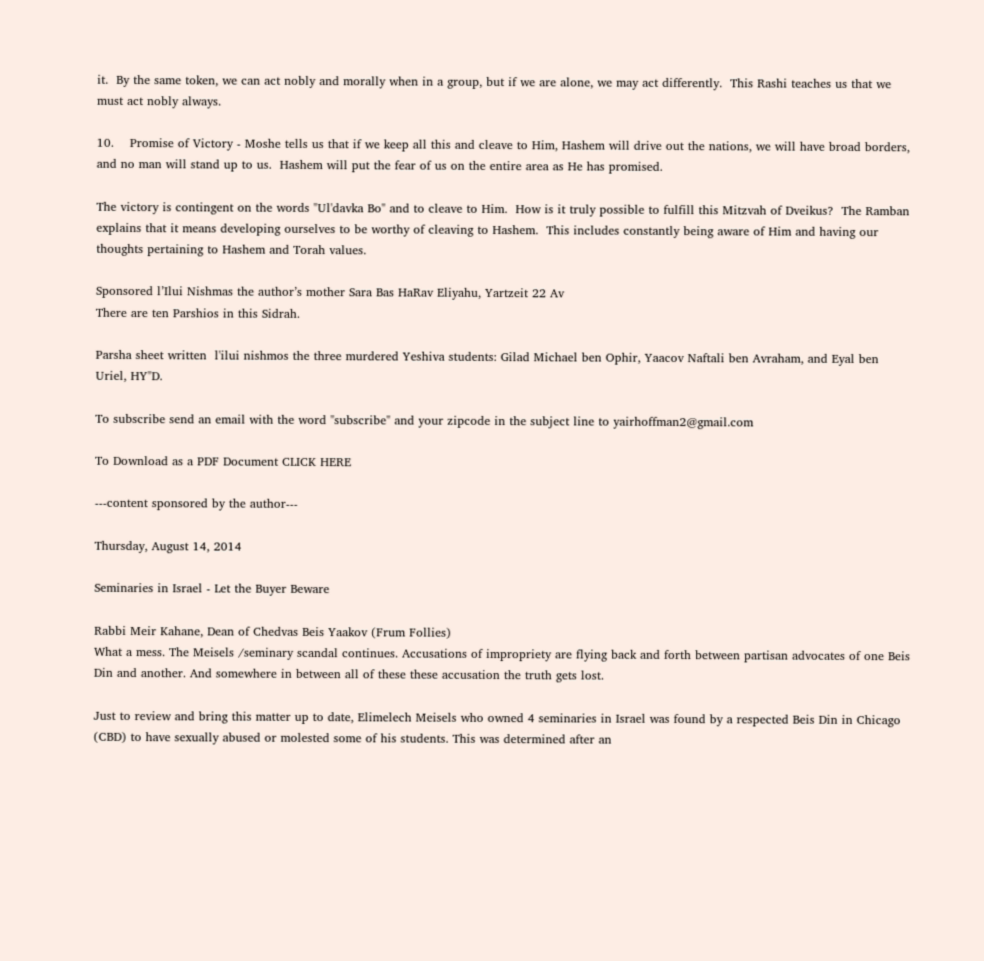it.  By the same token, we can act nobly and morally when in a group, but if we are alone, we may act differently.  This Rashi teaches us that we must act nobly always.

10.    Promise of Victory - Moshe tells us that if we keep all this and cleave to Him, Hashem will drive out the nations, we will have broad borders,  and no man will stand up to us.  Hashem will put the fear of us on the entire area as He has promised.

The victory is contingent on the words "Ul'davka Bo" and to cleave to Him.  How is it truly possible to fulfill this Mitzvah of Dveikus?  The Ramban explains that it means developing ourselves to be worthy of cleaving to Hashem.  This includes constantly being aware of Him and having our thoughts pertaining to Hashem and Torah values.

Sponsored l’Ilui Nishmas the author’s mother Sara Bas HaRav Eliyahu, Yartzeit 22 Av
There are ten Parshios in this Sidrah.

Parsha sheet written  l'ilui nishmos the three murdered Yeshiva students: Gilad Michael ben Ophir, Yaacov Naftali ben Avraham, and Eyal ben Uriel, HY"D.

To subscribe send an email with the word "subscribe" and your zipcode in the subject line to yairhoffman2@gmail.com

To Download as a PDF Document CLICK HERE

---content sponsored by the author---

Thursday, August 14, 2014

Seminaries in Israel - Let the Buyer Beware

Rabbi Meir Kahane, Dean of Chedvas Beis Yaakov (Frum Follies)
What a mess. The Meisels /seminary scandal continues. Accusations of impropriety are flying back and forth between partisan advocates of one Beis Din and another. And somewhere in between all of these these accusation the truth gets lost.

Just to review and bring this matter up to date, Elimelech Meisels who owned 4 seminaries in Israel was found by a respected Beis Din in Chicago (CBD) to have sexually abused or molested some of his students. This was determined after an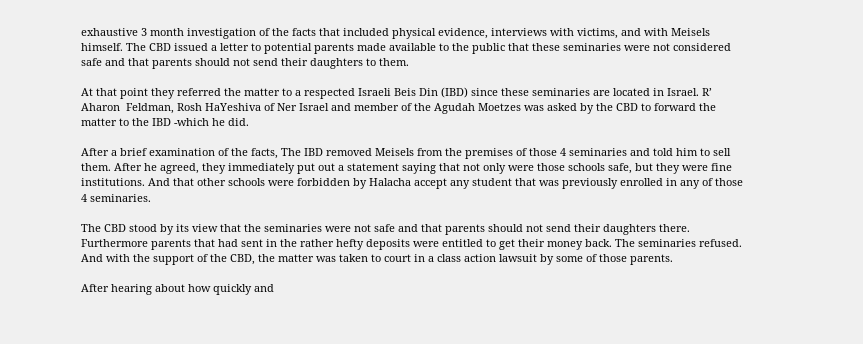exhaustive 3 month investigation of the facts that included physical evidence, interviews with victims, and with Meisels himself. The CBD issued a letter to potential parents made available to the public that these seminaries were not considered safe and that parents should not send their daughters to them.

At that point they referred the matter to a respected Israeli Beis Din (IBD) since these seminaries are located in Israel. R’ Aharon  Feldman, Rosh HaYeshiva of Ner Israel and member of the Agudah Moetzes was asked by the CBD to forward the matter to the IBD -which he did.

After a brief examination of the facts, The IBD removed Meisels from the premises of those 4 seminaries and told him to sell them. After he agreed, they immediately put out a statement saying that not only were those schools safe, but they were fine institutions. And that other schools were forbidden by Halacha accept any student that was previously enrolled in any of those 4 seminaries.

The CBD stood by its view that the seminaries were not safe and that parents should not send their daughters there. Furthermore parents that had sent in the rather hefty deposits were entitled to get their money back. The seminaries refused. And with the support of the CBD, the matter was taken to court in a class action lawsuit by some of those parents.

After hearing about how quickly and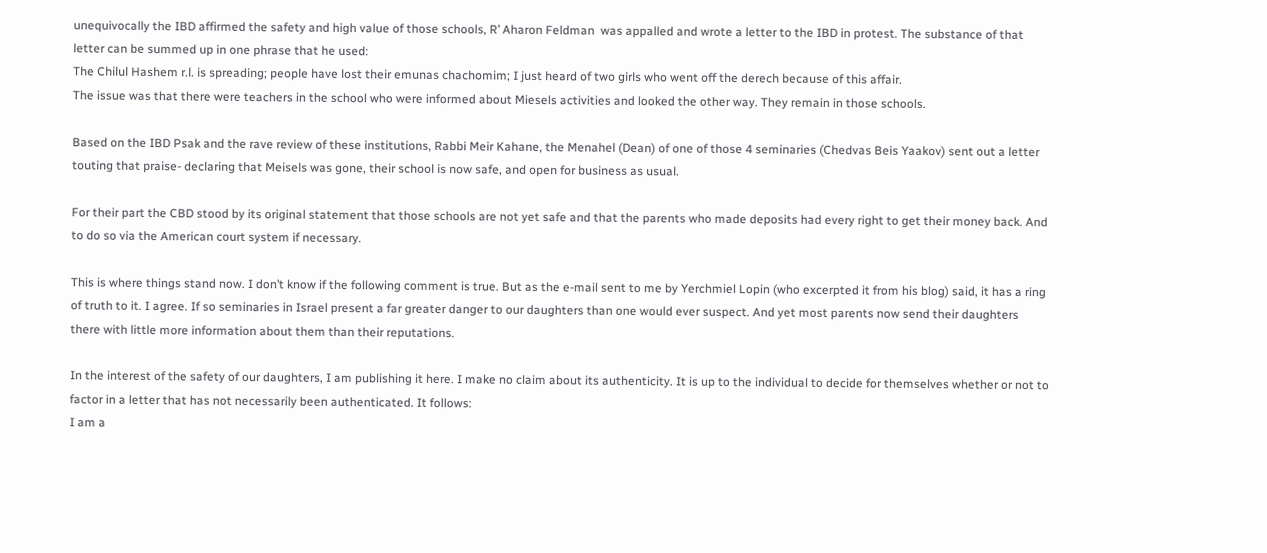unequivocally the IBD affirmed the safety and high value of those schools, R’ Aharon Feldman  was appalled and wrote a letter to the IBD in protest. The substance of that letter can be summed up in one phrase that he used:
The Chilul Hashem r.l. is spreading; people have lost their emunas chachomim; I just heard of two girls who went off the derech because of this affair.
The issue was that there were teachers in the school who were informed about Miesels activities and looked the other way. They remain in those schools.

Based on the IBD Psak and the rave review of these institutions, Rabbi Meir Kahane, the Menahel (Dean) of one of those 4 seminaries (Chedvas Beis Yaakov) sent out a letter touting that praise- declaring that Meisels was gone, their school is now safe, and open for business as usual.

For their part the CBD stood by its original statement that those schools are not yet safe and that the parents who made deposits had every right to get their money back. And to do so via the American court system if necessary.

This is where things stand now. I don’t know if the following comment is true. But as the e-mail sent to me by Yerchmiel Lopin (who excerpted it from his blog) said, it has a ring of truth to it. I agree. If so seminaries in Israel present a far greater danger to our daughters than one would ever suspect. And yet most parents now send their daughters there with little more information about them than their reputations.

In the interest of the safety of our daughters, I am publishing it here. I make no claim about its authenticity. It is up to the individual to decide for themselves whether or not to factor in a letter that has not necessarily been authenticated. It follows:
I am a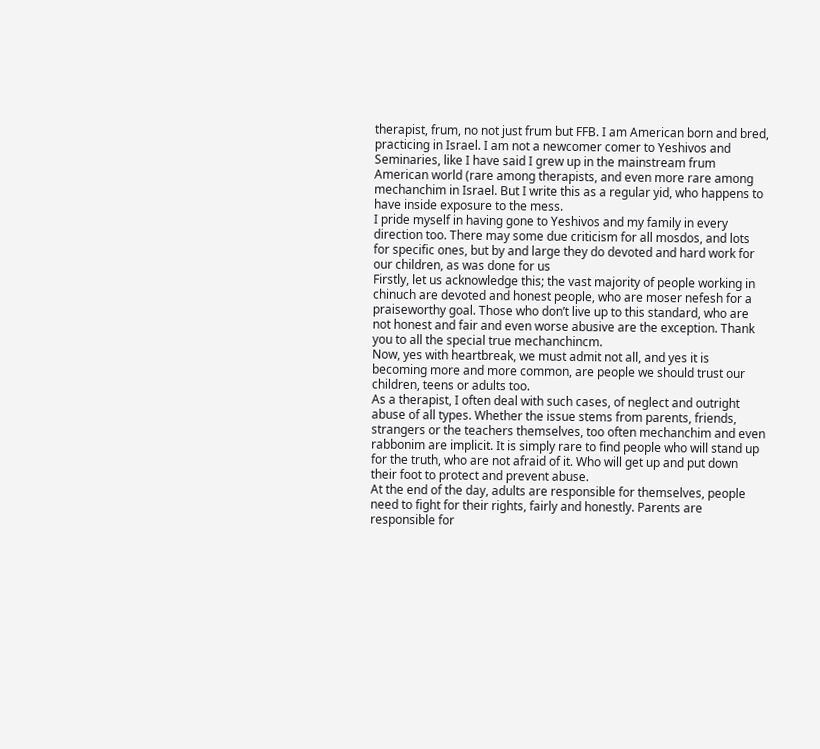therapist, frum, no not just frum but FFB. I am American born and bred, practicing in Israel. I am not a newcomer comer to Yeshivos and Seminaries, like I have said I grew up in the mainstream frum American world (rare among therapists, and even more rare among mechanchim in Israel. But I write this as a regular yid, who happens to have inside exposure to the mess.
I pride myself in having gone to Yeshivos and my family in every direction too. There may some due criticism for all mosdos, and lots for specific ones, but by and large they do devoted and hard work for our children, as was done for us
Firstly, let us acknowledge this; the vast majority of people working in chinuch are devoted and honest people, who are moser nefesh for a praiseworthy goal. Those who don’t live up to this standard, who are not honest and fair and even worse abusive are the exception. Thank you to all the special true mechanchincm.
Now, yes with heartbreak, we must admit not all, and yes it is becoming more and more common, are people we should trust our children, teens or adults too.
As a therapist, I often deal with such cases, of neglect and outright abuse of all types. Whether the issue stems from parents, friends, strangers or the teachers themselves, too often mechanchim and even rabbonim are implicit. It is simply rare to find people who will stand up for the truth, who are not afraid of it. Who will get up and put down their foot to protect and prevent abuse.
At the end of the day, adults are responsible for themselves, people need to fight for their rights, fairly and honestly. Parents are responsible for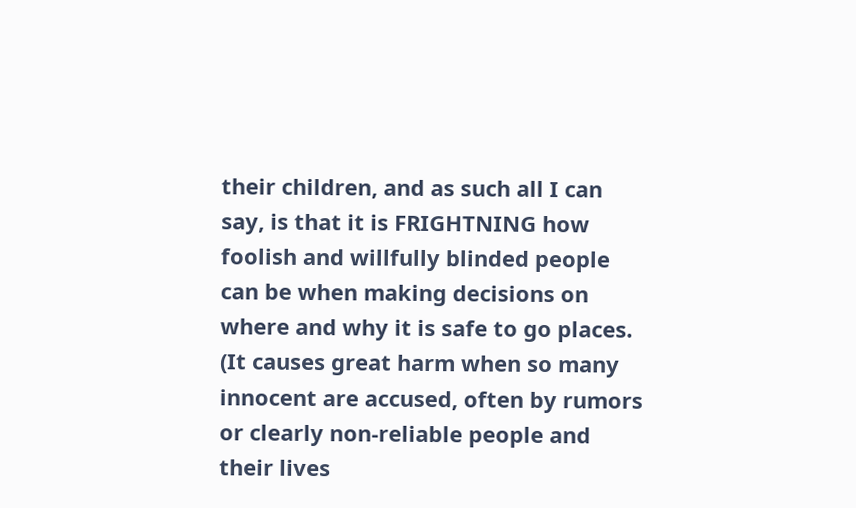their children, and as such all I can say, is that it is FRIGHTNING how foolish and willfully blinded people can be when making decisions on where and why it is safe to go places.
(It causes great harm when so many innocent are accused, often by rumors or clearly non-reliable people and their lives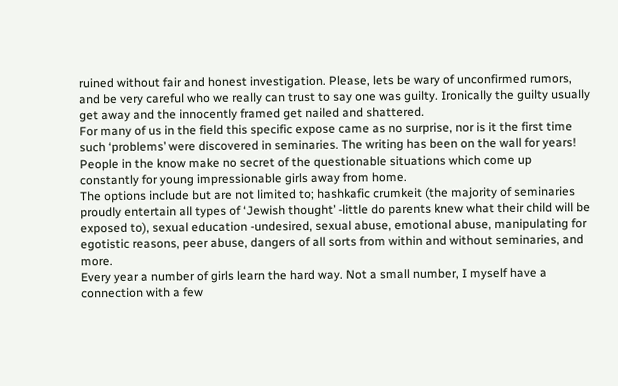ruined without fair and honest investigation. Please, lets be wary of unconfirmed rumors, and be very careful who we really can trust to say one was guilty. Ironically the guilty usually get away and the innocently framed get nailed and shattered.
For many of us in the field this specific expose came as no surprise, nor is it the first time such ‘problems’ were discovered in seminaries. The writing has been on the wall for years! People in the know make no secret of the questionable situations which come up constantly for young impressionable girls away from home.
The options include but are not limited to; hashkafic crumkeit (the majority of seminaries proudly entertain all types of ‘Jewish thought’ -little do parents knew what their child will be exposed to), sexual education -undesired, sexual abuse, emotional abuse, manipulating for egotistic reasons, peer abuse, dangers of all sorts from within and without seminaries, and more.
Every year a number of girls learn the hard way. Not a small number, I myself have a connection with a few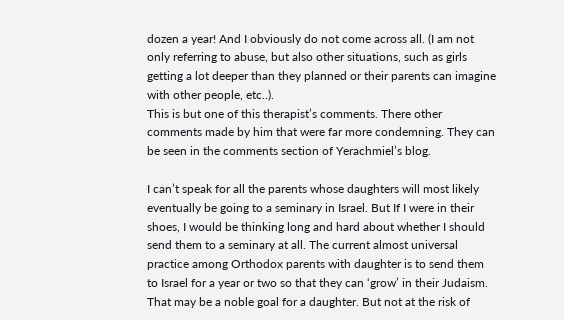dozen a year! And I obviously do not come across all. (I am not only referring to abuse, but also other situations, such as girls getting a lot deeper than they planned or their parents can imagine with other people, etc..).
This is but one of this therapist’s comments. There other comments made by him that were far more condemning. They can be seen in the comments section of Yerachmiel’s blog.

I can’t speak for all the parents whose daughters will most likely eventually be going to a seminary in Israel. But If I were in their shoes, I would be thinking long and hard about whether I should send them to a seminary at all. The current almost universal practice among Orthodox parents with daughter is to send them to Israel for a year or two so that they can ‘grow’ in their Judaism.  That may be a noble goal for a daughter. But not at the risk of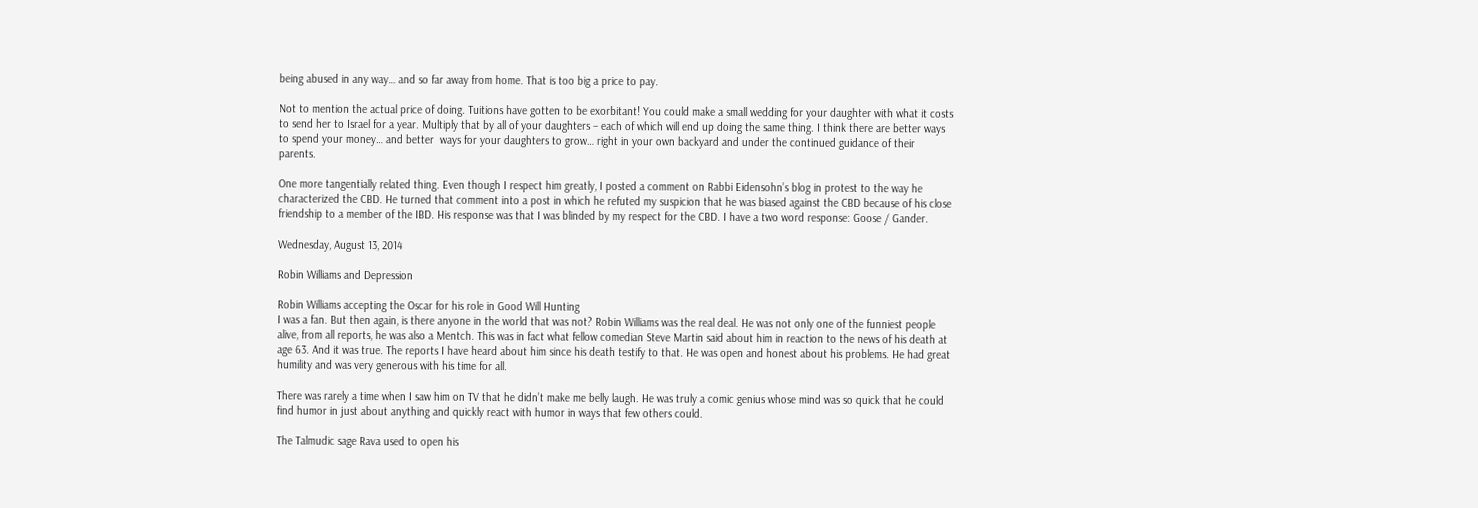being abused in any way… and so far away from home. That is too big a price to pay.

Not to mention the actual price of doing. Tuitions have gotten to be exorbitant! You could make a small wedding for your daughter with what it costs to send her to Israel for a year. Multiply that by all of your daughters – each of which will end up doing the same thing. I think there are better ways to spend your money… and better  ways for your daughters to grow… right in your own backyard and under the continued guidance of their parents.

One more tangentially related thing. Even though I respect him greatly, I posted a comment on Rabbi Eidensohn’s blog in protest to the way he characterized the CBD. He turned that comment into a post in which he refuted my suspicion that he was biased against the CBD because of his close friendship to a member of the IBD. His response was that I was blinded by my respect for the CBD. I have a two word response: Goose / Gander.

Wednesday, August 13, 2014

Robin Williams and Depression

Robin Williams accepting the Oscar for his role in Good Will Hunting
I was a fan. But then again, is there anyone in the world that was not? Robin Williams was the real deal. He was not only one of the funniest people alive, from all reports, he was also a Mentch. This was in fact what fellow comedian Steve Martin said about him in reaction to the news of his death at age 63. And it was true. The reports I have heard about him since his death testify to that. He was open and honest about his problems. He had great humility and was very generous with his time for all.

There was rarely a time when I saw him on TV that he didn’t make me belly laugh. He was truly a comic genius whose mind was so quick that he could find humor in just about anything and quickly react with humor in ways that few others could.

The Talmudic sage Rava used to open his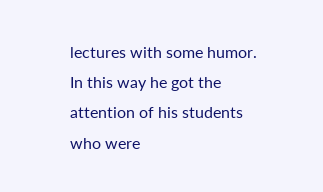lectures with some humor. In this way he got the attention of his students who were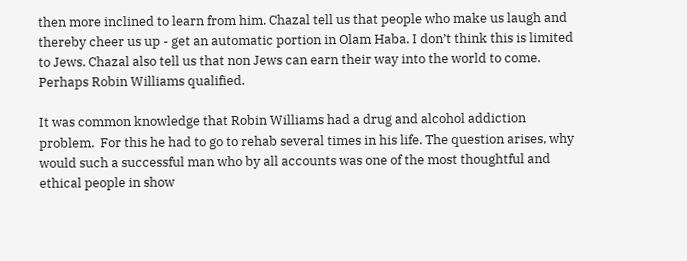then more inclined to learn from him. Chazal tell us that people who make us laugh and thereby cheer us up - get an automatic portion in Olam Haba. I don’t think this is limited to Jews. Chazal also tell us that non Jews can earn their way into the world to come. Perhaps Robin Williams qualified.

It was common knowledge that Robin Williams had a drug and alcohol addiction problem.  For this he had to go to rehab several times in his life. The question arises, why would such a successful man who by all accounts was one of the most thoughtful and ethical people in show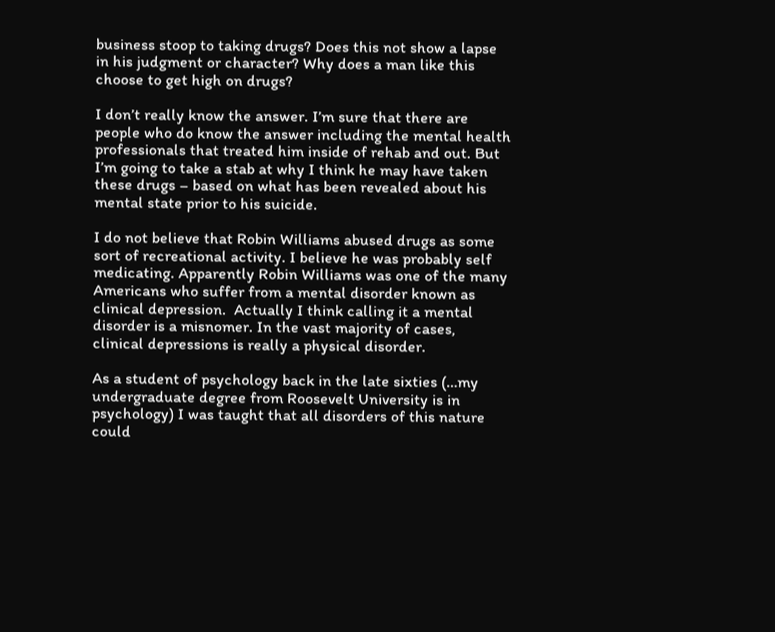business stoop to taking drugs? Does this not show a lapse in his judgment or character? Why does a man like this choose to get high on drugs?

I don’t really know the answer. I’m sure that there are people who do know the answer including the mental health professionals that treated him inside of rehab and out. But I’m going to take a stab at why I think he may have taken these drugs – based on what has been revealed about his mental state prior to his suicide.

I do not believe that Robin Williams abused drugs as some sort of recreational activity. I believe he was probably self medicating. Apparently Robin Williams was one of the many Americans who suffer from a mental disorder known as clinical depression.  Actually I think calling it a mental disorder is a misnomer. In the vast majority of cases, clinical depressions is really a physical disorder.

As a student of psychology back in the late sixties (…my undergraduate degree from Roosevelt University is in psychology) I was taught that all disorders of this nature could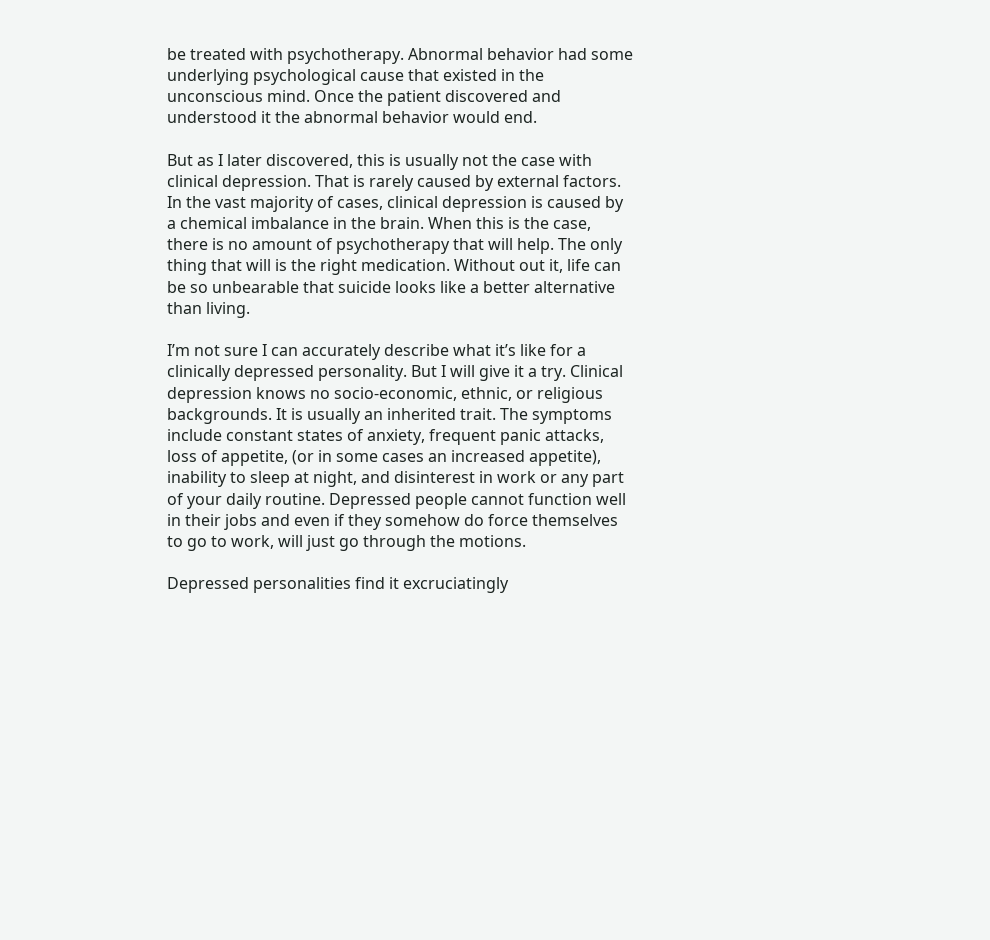be treated with psychotherapy. Abnormal behavior had some underlying psychological cause that existed in the unconscious mind. Once the patient discovered and understood it the abnormal behavior would end.

But as I later discovered, this is usually not the case with clinical depression. That is rarely caused by external factors. In the vast majority of cases, clinical depression is caused by a chemical imbalance in the brain. When this is the case, there is no amount of psychotherapy that will help. The only thing that will is the right medication. Without out it, life can be so unbearable that suicide looks like a better alternative than living.

I’m not sure I can accurately describe what it’s like for a clinically depressed personality. But I will give it a try. Clinical depression knows no socio-economic, ethnic, or religious backgrounds. It is usually an inherited trait. The symptoms include constant states of anxiety, frequent panic attacks, loss of appetite, (or in some cases an increased appetite), inability to sleep at night, and disinterest in work or any part of your daily routine. Depressed people cannot function well in their jobs and even if they somehow do force themselves to go to work, will just go through the motions.

Depressed personalities find it excruciatingly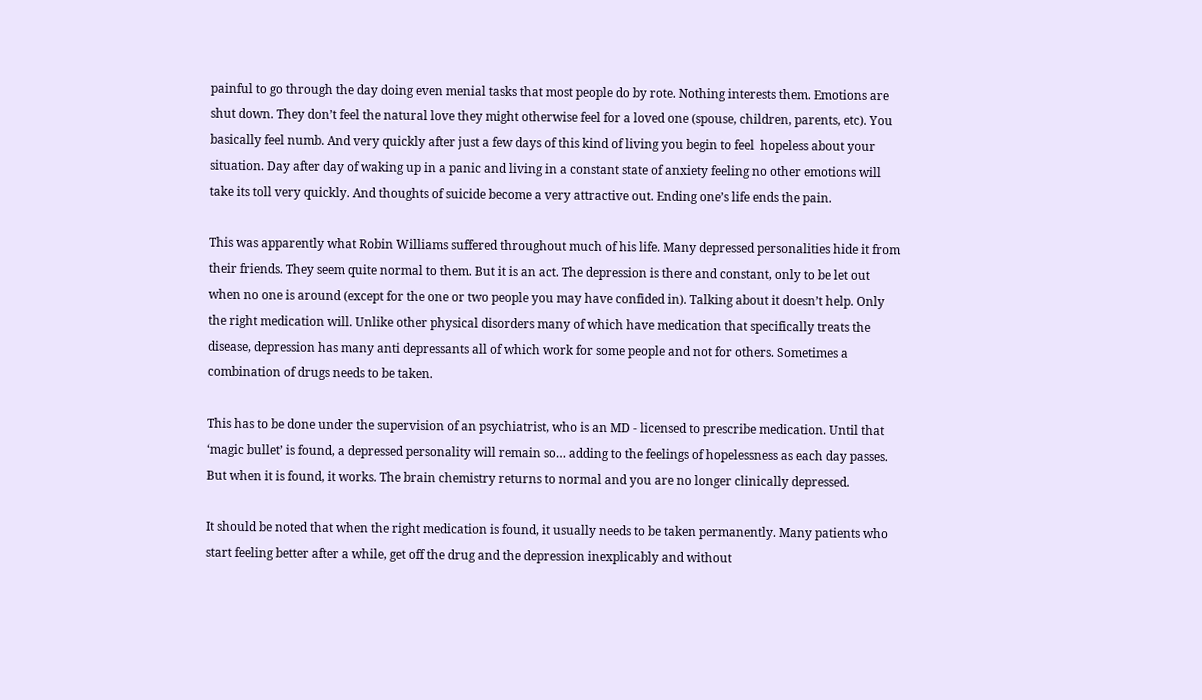painful to go through the day doing even menial tasks that most people do by rote. Nothing interests them. Emotions are shut down. They don’t feel the natural love they might otherwise feel for a loved one (spouse, children, parents, etc). You basically feel numb. And very quickly after just a few days of this kind of living you begin to feel  hopeless about your situation. Day after day of waking up in a panic and living in a constant state of anxiety feeling no other emotions will take its toll very quickly. And thoughts of suicide become a very attractive out. Ending one’s life ends the pain.

This was apparently what Robin Williams suffered throughout much of his life. Many depressed personalities hide it from their friends. They seem quite normal to them. But it is an act. The depression is there and constant, only to be let out when no one is around (except for the one or two people you may have confided in). Talking about it doesn’t help. Only the right medication will. Unlike other physical disorders many of which have medication that specifically treats the disease, depression has many anti depressants all of which work for some people and not for others. Sometimes a combination of drugs needs to be taken.

This has to be done under the supervision of an psychiatrist, who is an MD - licensed to prescribe medication. Until that ‘magic bullet’ is found, a depressed personality will remain so… adding to the feelings of hopelessness as each day passes. But when it is found, it works. The brain chemistry returns to normal and you are no longer clinically depressed.

It should be noted that when the right medication is found, it usually needs to be taken permanently. Many patients who start feeling better after a while, get off the drug and the depression inexplicably and without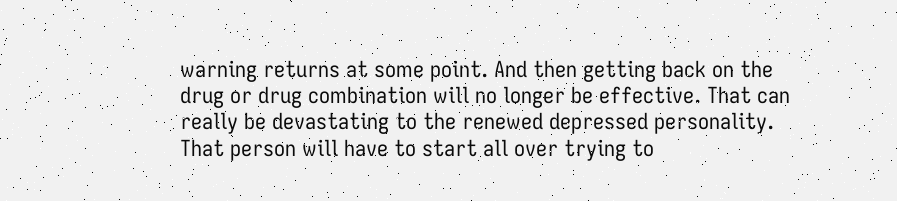warning returns at some point. And then getting back on the drug or drug combination will no longer be effective. That can really be devastating to the renewed depressed personality. That person will have to start all over trying to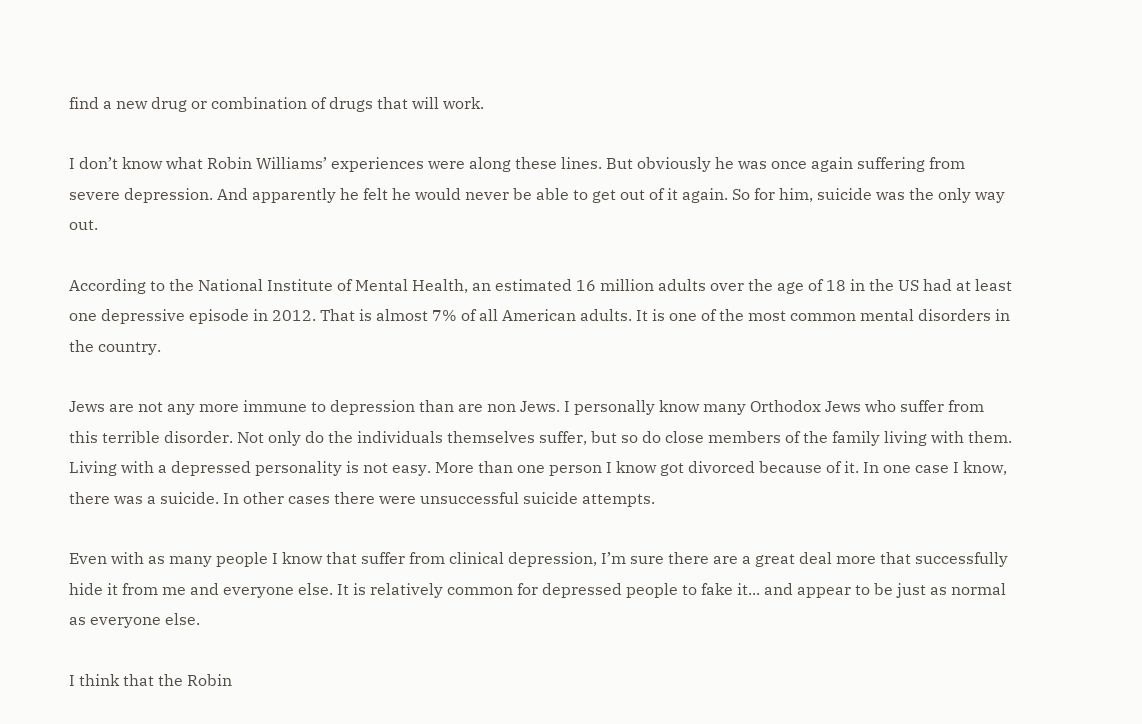find a new drug or combination of drugs that will work.

I don’t know what Robin Williams’ experiences were along these lines. But obviously he was once again suffering from severe depression. And apparently he felt he would never be able to get out of it again. So for him, suicide was the only way out.

According to the National Institute of Mental Health, an estimated 16 million adults over the age of 18 in the US had at least one depressive episode in 2012. That is almost 7% of all American adults. It is one of the most common mental disorders in the country.

Jews are not any more immune to depression than are non Jews. I personally know many Orthodox Jews who suffer from this terrible disorder. Not only do the individuals themselves suffer, but so do close members of the family living with them. Living with a depressed personality is not easy. More than one person I know got divorced because of it. In one case I know, there was a suicide. In other cases there were unsuccessful suicide attempts.

Even with as many people I know that suffer from clinical depression, I’m sure there are a great deal more that successfully hide it from me and everyone else. It is relatively common for depressed people to fake it... and appear to be just as normal as everyone else.

I think that the Robin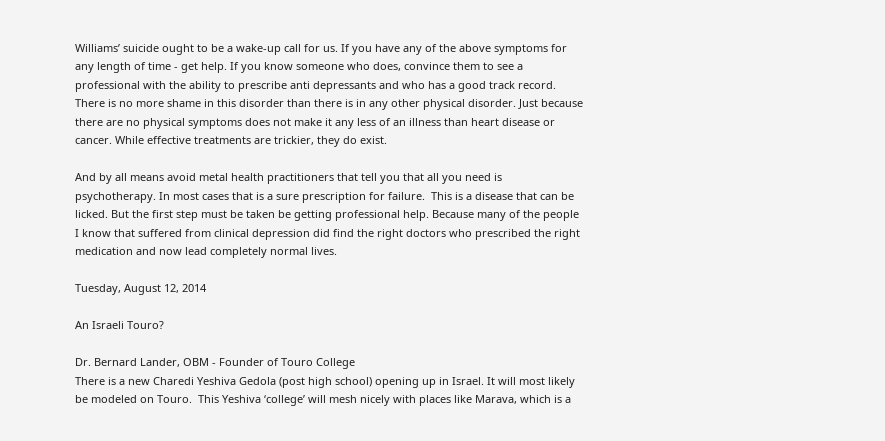Williams’ suicide ought to be a wake-up call for us. If you have any of the above symptoms for any length of time - get help. If you know someone who does, convince them to see a professional with the ability to prescribe anti depressants and who has a good track record. There is no more shame in this disorder than there is in any other physical disorder. Just because there are no physical symptoms does not make it any less of an illness than heart disease or cancer. While effective treatments are trickier, they do exist.

And by all means avoid metal health practitioners that tell you that all you need is psychotherapy. In most cases that is a sure prescription for failure.  This is a disease that can be licked. But the first step must be taken be getting professional help. Because many of the people I know that suffered from clinical depression did find the right doctors who prescribed the right medication and now lead completely normal lives.

Tuesday, August 12, 2014

An Israeli Touro?

Dr. Bernard Lander, OBM - Founder of Touro College
There is a new Charedi Yeshiva Gedola (post high school) opening up in Israel. It will most likely be modeled on Touro.  This Yeshiva ‘college’ will mesh nicely with places like Marava, which is a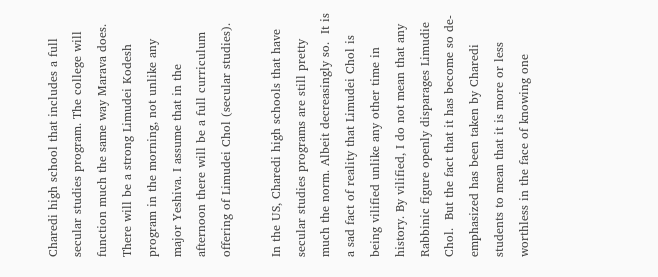Charedi high school that includes a full secular studies program. The college will function much the same way Marava does. There will be a strong Limudei Kodesh program in the morning, not unlike any major Yeshiva. I assume that in the afternoon there will be a full curriculum offering of Limudei Chol (secular studies).

In the US, Charedi high schools that have secular studies programs are still pretty much the norm. Albeit decreasingly so.  It is a sad fact of reality that Limudei Chol is being vilified unlike any other time in history. By vilified, I do not mean that any Rabbinic figure openly disparages Limudie Chol.  But the fact that it has become so de-emphasized has been taken by Charedi students to mean that it is more or less worthless in the face of knowing one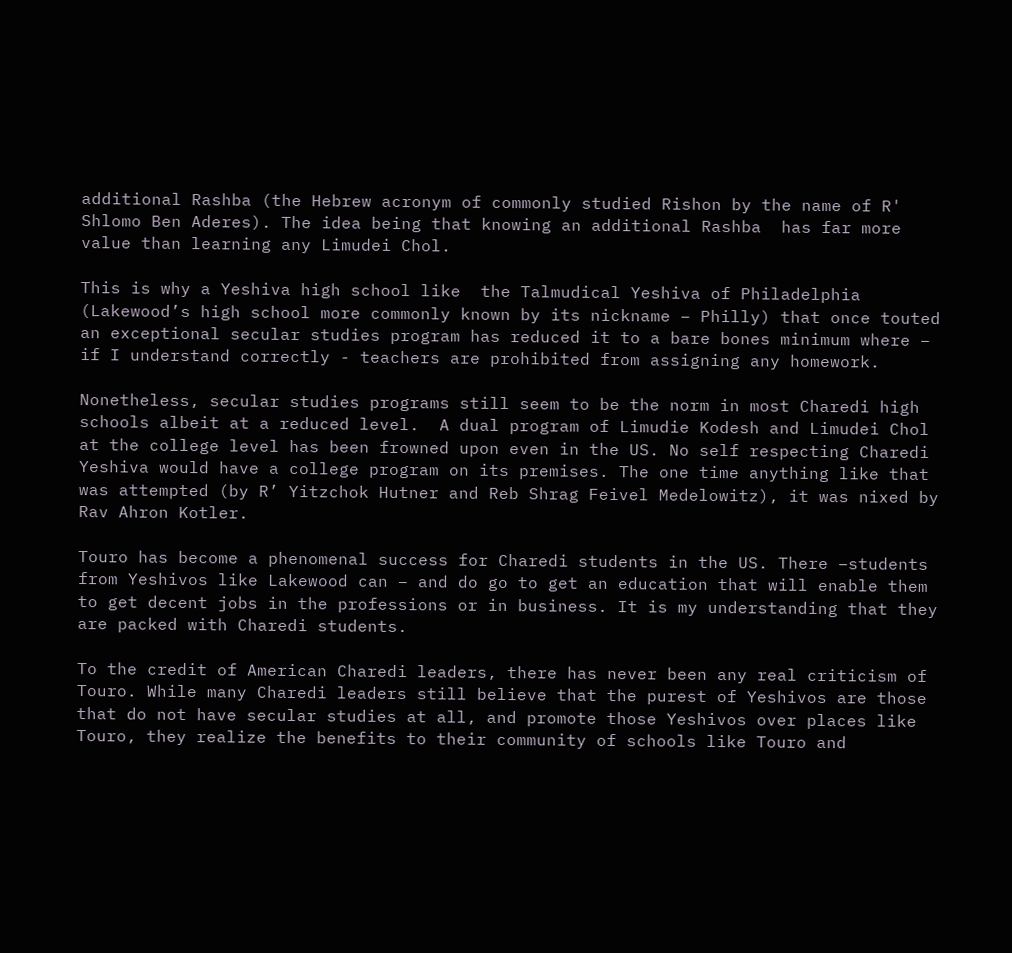additional Rashba (the Hebrew acronym of commonly studied Rishon by the name of R' Shlomo Ben Aderes). The idea being that knowing an additional Rashba  has far more value than learning any Limudei Chol.

This is why a Yeshiva high school like  the Talmudical Yeshiva of Philadelphia (Lakewood’s high school more commonly known by its nickname – Philly) that once touted an exceptional secular studies program has reduced it to a bare bones minimum where – if I understand correctly - teachers are prohibited from assigning any homework.

Nonetheless, secular studies programs still seem to be the norm in most Charedi high schools albeit at a reduced level.  A dual program of Limudie Kodesh and Limudei Chol at the college level has been frowned upon even in the US. No self respecting Charedi Yeshiva would have a college program on its premises. The one time anything like that was attempted (by R’ Yitzchok Hutner and Reb Shrag Feivel Medelowitz), it was nixed by Rav Ahron Kotler.

Touro has become a phenomenal success for Charedi students in the US. There –students from Yeshivos like Lakewood can – and do go to get an education that will enable them to get decent jobs in the professions or in business. It is my understanding that they are packed with Charedi students.

To the credit of American Charedi leaders, there has never been any real criticism of Touro. While many Charedi leaders still believe that the purest of Yeshivos are those that do not have secular studies at all, and promote those Yeshivos over places like Touro, they realize the benefits to their community of schools like Touro and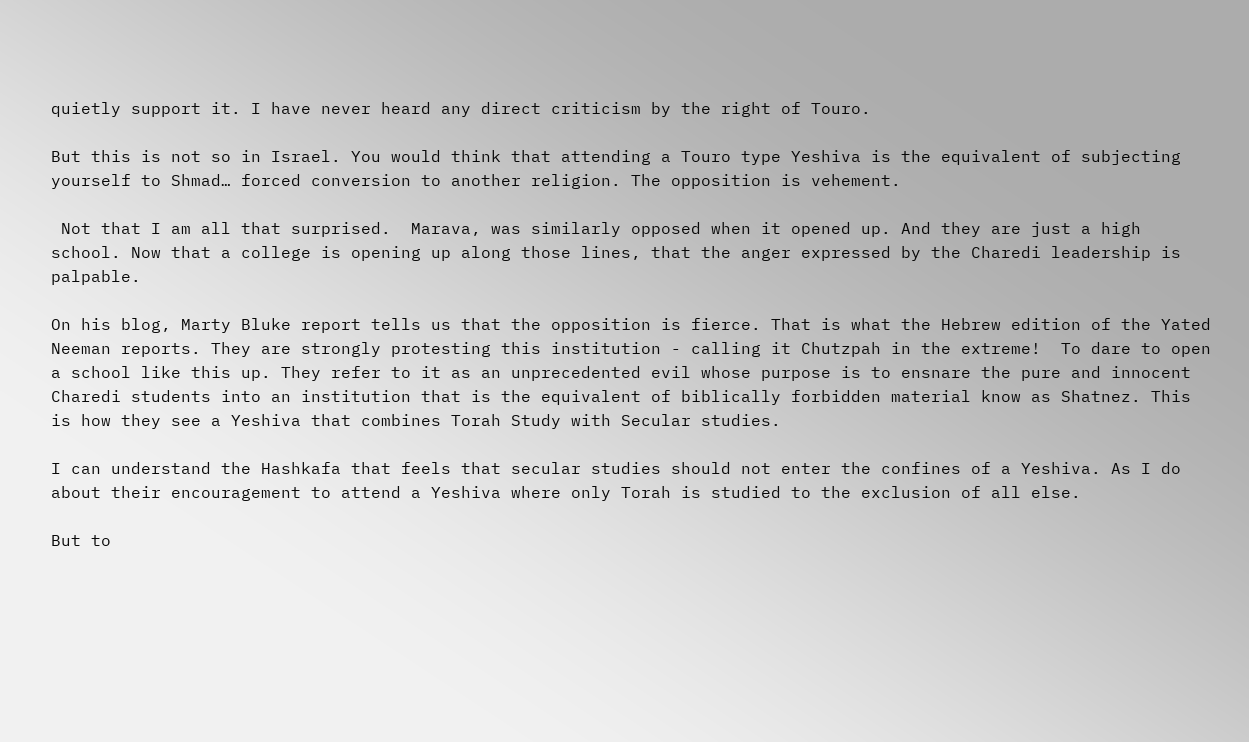quietly support it. I have never heard any direct criticism by the right of Touro.

But this is not so in Israel. You would think that attending a Touro type Yeshiva is the equivalent of subjecting yourself to Shmad… forced conversion to another religion. The opposition is vehement.

 Not that I am all that surprised.  Marava, was similarly opposed when it opened up. And they are just a high school. Now that a college is opening up along those lines, that the anger expressed by the Charedi leadership is palpable.

On his blog, Marty Bluke report tells us that the opposition is fierce. That is what the Hebrew edition of the Yated Neeman reports. They are strongly protesting this institution - calling it Chutzpah in the extreme!  To dare to open a school like this up. They refer to it as an unprecedented evil whose purpose is to ensnare the pure and innocent Charedi students into an institution that is the equivalent of biblically forbidden material know as Shatnez. This is how they see a Yeshiva that combines Torah Study with Secular studies.

I can understand the Hashkafa that feels that secular studies should not enter the confines of a Yeshiva. As I do about their encouragement to attend a Yeshiva where only Torah is studied to the exclusion of all else.

But to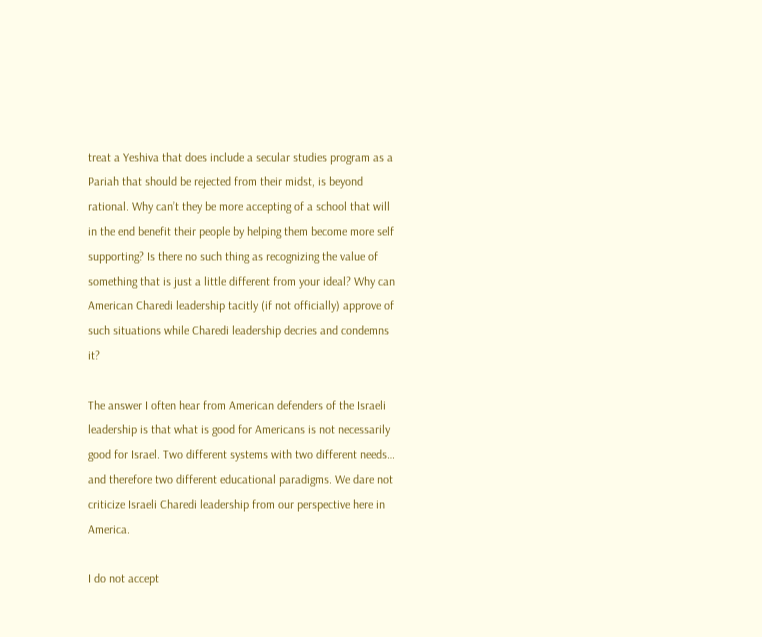treat a Yeshiva that does include a secular studies program as a Pariah that should be rejected from their midst, is beyond rational. Why can’t they be more accepting of a school that will in the end benefit their people by helping them become more self supporting? Is there no such thing as recognizing the value of something that is just a little different from your ideal? Why can American Charedi leadership tacitly (if not officially) approve of such situations while Charedi leadership decries and condemns it?

The answer I often hear from American defenders of the Israeli leadership is that what is good for Americans is not necessarily good for Israel. Two different systems with two different needs… and therefore two different educational paradigms. We dare not criticize Israeli Charedi leadership from our perspective here in America.

I do not accept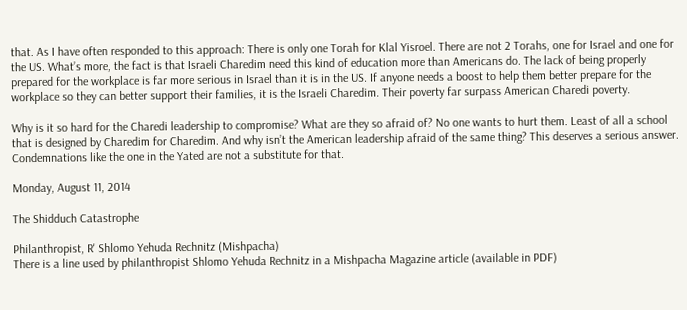that. As I have often responded to this approach: There is only one Torah for Klal Yisroel. There are not 2 Torahs, one for Israel and one for the US. What’s more, the fact is that Israeli Charedim need this kind of education more than Americans do. The lack of being properly prepared for the workplace is far more serious in Israel than it is in the US. If anyone needs a boost to help them better prepare for the workplace so they can better support their families, it is the Israeli Charedim. Their poverty far surpass American Charedi poverty.

Why is it so hard for the Charedi leadership to compromise? What are they so afraid of? No one wants to hurt them. Least of all a school that is designed by Charedim for Charedim. And why isn’t the American leadership afraid of the same thing? This deserves a serious answer. Condemnations like the one in the Yated are not a substitute for that.

Monday, August 11, 2014

The Shidduch Catastrophe

Philanthropist, R' Shlomo Yehuda Rechnitz (Mishpacha)
There is a line used by philanthropist Shlomo Yehuda Rechnitz in a Mishpacha Magazine article (available in PDF)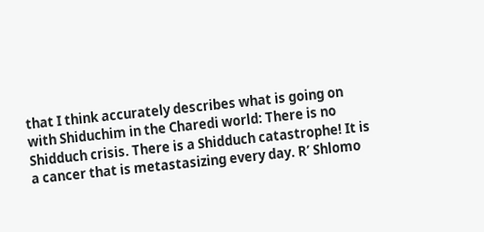that I think accurately describes what is going on with Shiduchim in the Charedi world: There is no Shidduch crisis. There is a Shidduch catastrophe! It is a cancer that is metastasizing every day. R’ Shlomo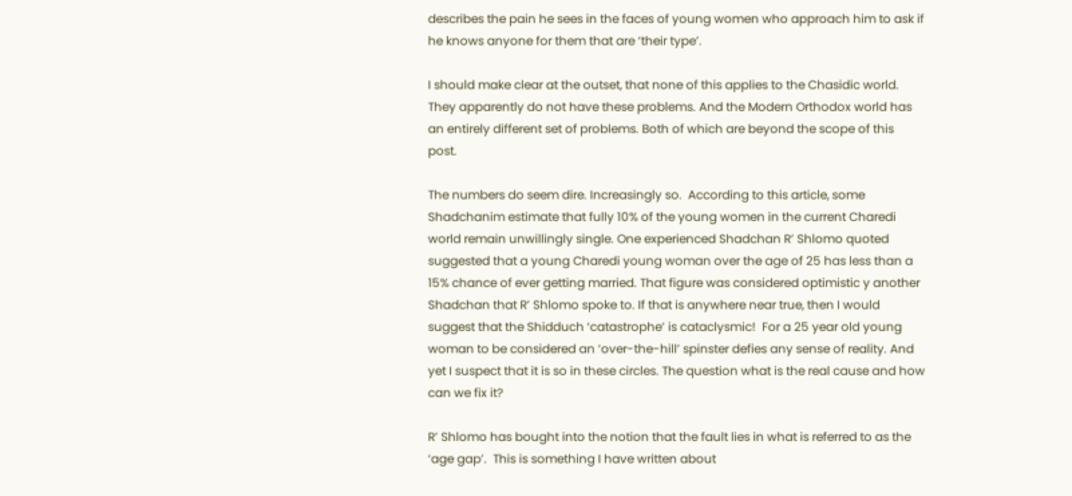describes the pain he sees in the faces of young women who approach him to ask if he knows anyone for them that are ‘their type’.

I should make clear at the outset, that none of this applies to the Chasidic world. They apparently do not have these problems. And the Modern Orthodox world has an entirely different set of problems. Both of which are beyond the scope of this post.

The numbers do seem dire. Increasingly so.  According to this article, some Shadchanim estimate that fully 10% of the young women in the current Charedi world remain unwillingly single. One experienced Shadchan R’ Shlomo quoted suggested that a young Charedi young woman over the age of 25 has less than a 15% chance of ever getting married. That figure was considered optimistic y another Shadchan that R’ Shlomo spoke to. If that is anywhere near true, then I would suggest that the Shidduch ‘catastrophe’ is cataclysmic!  For a 25 year old young woman to be considered an ‘over-the-hill’ spinster defies any sense of reality. And yet I suspect that it is so in these circles. The question what is the real cause and how can we fix it?

R’ Shlomo has bought into the notion that the fault lies in what is referred to as the ‘age gap’.  This is something I have written about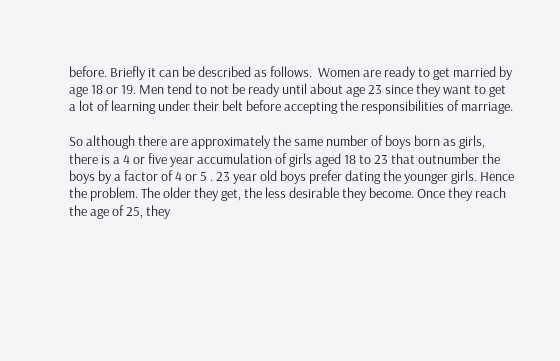before. Briefly it can be described as follows.  Women are ready to get married by age 18 or 19. Men tend to not be ready until about age 23 since they want to get a lot of learning under their belt before accepting the responsibilities of marriage.

So although there are approximately the same number of boys born as girls, there is a 4 or five year accumulation of girls aged 18 to 23 that outnumber the boys by a factor of 4 or 5 . 23 year old boys prefer dating the younger girls. Hence the problem. The older they get, the less desirable they become. Once they reach the age of 25, they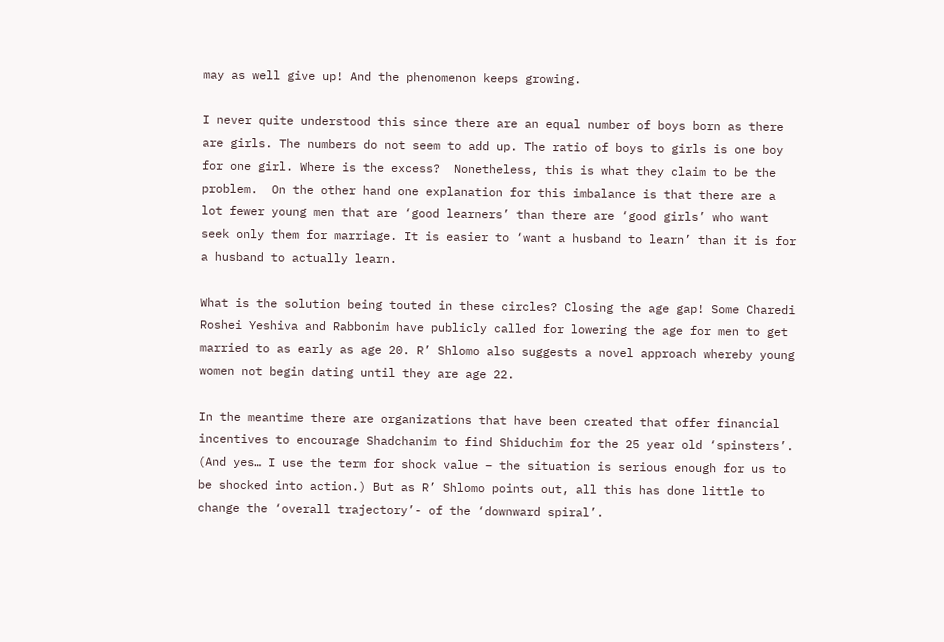may as well give up! And the phenomenon keeps growing.

I never quite understood this since there are an equal number of boys born as there are girls. The numbers do not seem to add up. The ratio of boys to girls is one boy for one girl. Where is the excess?  Nonetheless, this is what they claim to be the problem.  On the other hand one explanation for this imbalance is that there are a lot fewer young men that are ‘good learners’ than there are ‘good girls’ who want seek only them for marriage. It is easier to ‘want a husband to learn’ than it is for a husband to actually learn.

What is the solution being touted in these circles? Closing the age gap! Some Charedi Roshei Yeshiva and Rabbonim have publicly called for lowering the age for men to get married to as early as age 20. R’ Shlomo also suggests a novel approach whereby young women not begin dating until they are age 22.

In the meantime there are organizations that have been created that offer financial incentives to encourage Shadchanim to find Shiduchim for the 25 year old ‘spinsters’.  (And yes… I use the term for shock value – the situation is serious enough for us to be shocked into action.) But as R’ Shlomo points out, all this has done little to change the ‘overall trajectory’- of the ‘downward spiral’.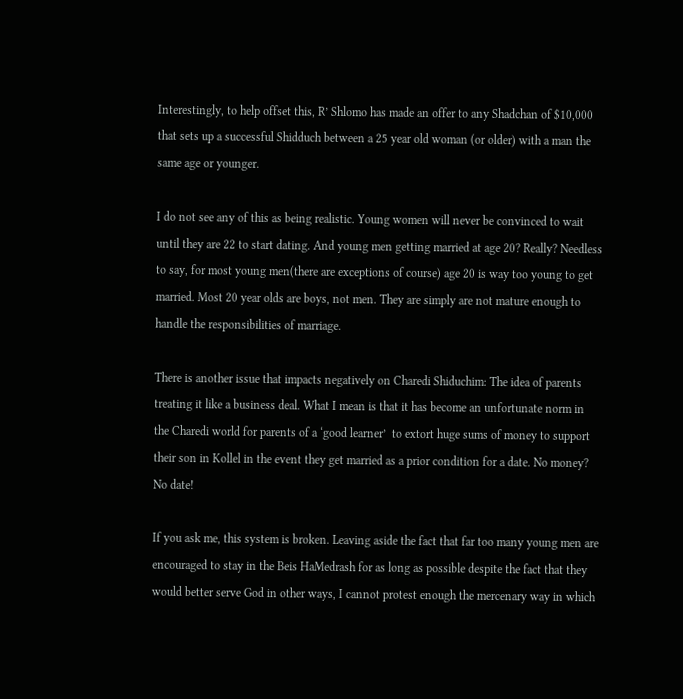Interestingly, to help offset this, R’ Shlomo has made an offer to any Shadchan of $10,000 that sets up a successful Shidduch between a 25 year old woman (or older) with a man the same age or younger.

I do not see any of this as being realistic. Young women will never be convinced to wait until they are 22 to start dating. And young men getting married at age 20? Really? Needless to say, for most young men(there are exceptions of course) age 20 is way too young to get married. Most 20 year olds are boys, not men. They are simply are not mature enough to handle the responsibilities of marriage.

There is another issue that impacts negatively on Charedi Shiduchim: The idea of parents treating it like a business deal. What I mean is that it has become an unfortunate norm in the Charedi world for parents of a ‘good learner’  to extort huge sums of money to support their son in Kollel in the event they get married as a prior condition for a date. No money? No date!

If you ask me, this system is broken. Leaving aside the fact that far too many young men are encouraged to stay in the Beis HaMedrash for as long as possible despite the fact that they would better serve God in other ways, I cannot protest enough the mercenary way in which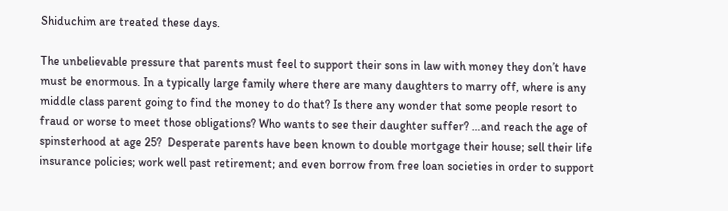Shiduchim are treated these days.

The unbelievable pressure that parents must feel to support their sons in law with money they don’t have must be enormous. In a typically large family where there are many daughters to marry off, where is any middle class parent going to find the money to do that? Is there any wonder that some people resort to fraud or worse to meet those obligations? Who wants to see their daughter suffer? …and reach the age of spinsterhood at age 25?  Desperate parents have been known to double mortgage their house; sell their life insurance policies; work well past retirement; and even borrow from free loan societies in order to support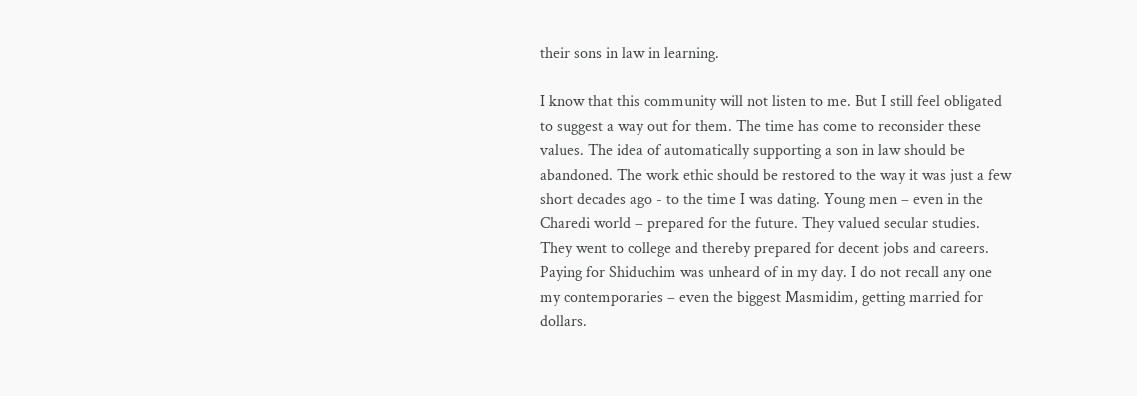their sons in law in learning.

I know that this community will not listen to me. But I still feel obligated to suggest a way out for them. The time has come to reconsider these values. The idea of automatically supporting a son in law should be abandoned. The work ethic should be restored to the way it was just a few short decades ago - to the time I was dating. Young men – even in the Charedi world – prepared for the future. They valued secular studies. They went to college and thereby prepared for decent jobs and careers. Paying for Shiduchim was unheard of in my day. I do not recall any one my contemporaries – even the biggest Masmidim, getting married for dollars.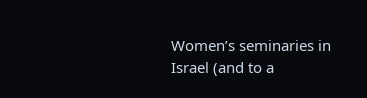Women’s seminaries in Israel (and to a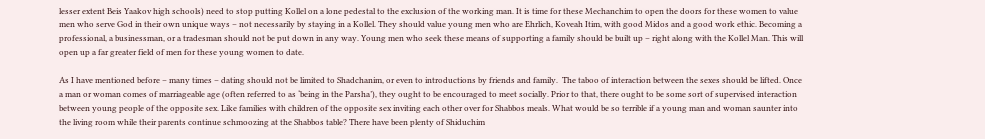lesser extent Beis Yaakov high schools) need to stop putting Kollel on a lone pedestal to the exclusion of the working man. It is time for these Mechanchim to open the doors for these women to value men who serve God in their own unique ways – not necessarily by staying in a Kollel. They should value young men who are Ehrlich, Koveah Itim, with good Midos and a good work ethic. Becoming a professional, a businessman, or a tradesman should not be put down in any way. Young men who seek these means of supporting a family should be built up – right along with the Kollel Man. This will open up a far greater field of men for these young women to date.

As I have mentioned before – many times – dating should not be limited to Shadchanim, or even to introductions by friends and family.  The taboo of interaction between the sexes should be lifted. Once a man or woman comes of marriageable age (often referred to as ‘being in the Parsha’), they ought to be encouraged to meet socially. Prior to that, there ought to be some sort of supervised interaction between young people of the opposite sex. Like families with children of the opposite sex inviting each other over for Shabbos meals. What would be so terrible if a young man and woman saunter into the living room while their parents continue schmoozing at the Shabbos table? There have been plenty of Shiduchim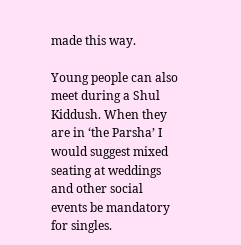made this way.

Young people can also meet during a Shul Kiddush. When they are in ‘the Parsha’ I would suggest mixed seating at weddings and other social events be mandatory for singles.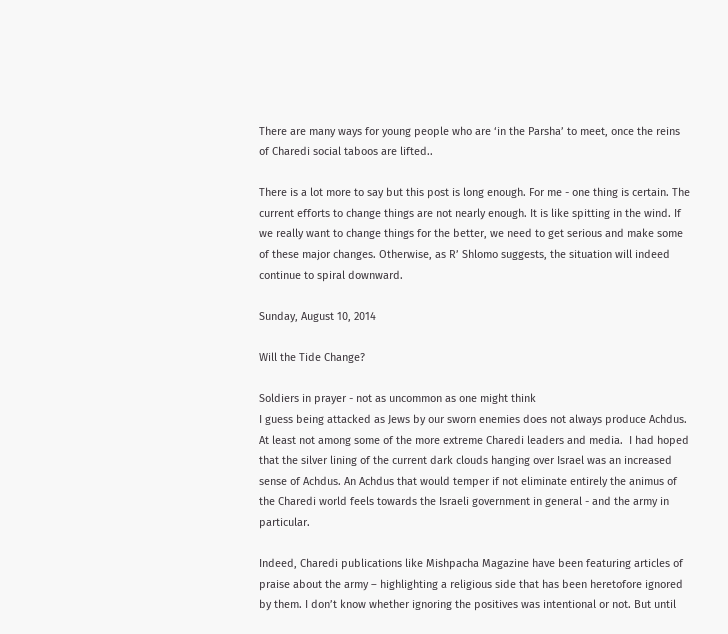There are many ways for young people who are ‘in the Parsha’ to meet, once the reins of Charedi social taboos are lifted..

There is a lot more to say but this post is long enough. For me - one thing is certain. The current efforts to change things are not nearly enough. It is like spitting in the wind. If we really want to change things for the better, we need to get serious and make some of these major changes. Otherwise, as R’ Shlomo suggests, the situation will indeed continue to spiral downward.

Sunday, August 10, 2014

Will the Tide Change?

Soldiers in prayer - not as uncommon as one might think
I guess being attacked as Jews by our sworn enemies does not always produce Achdus.  At least not among some of the more extreme Charedi leaders and media.  I had hoped that the silver lining of the current dark clouds hanging over Israel was an increased sense of Achdus. An Achdus that would temper if not eliminate entirely the animus of the Charedi world feels towards the Israeli government in general - and the army in particular.

Indeed, Charedi publications like Mishpacha Magazine have been featuring articles of praise about the army – highlighting a religious side that has been heretofore ignored by them. I don’t know whether ignoring the positives was intentional or not. But until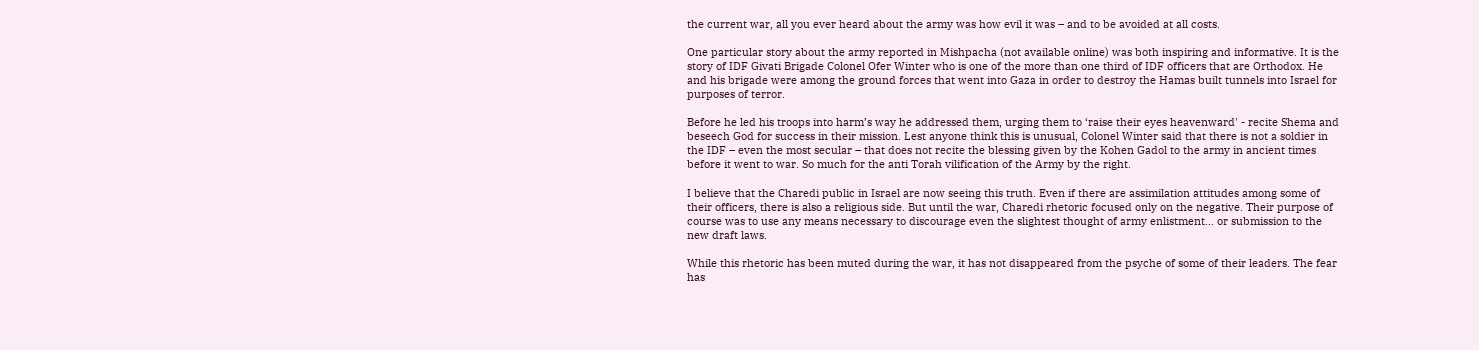the current war, all you ever heard about the army was how evil it was – and to be avoided at all costs.

One particular story about the army reported in Mishpacha (not available online) was both inspiring and informative. It is the story of IDF Givati Brigade Colonel Ofer Winter who is one of the more than one third of IDF officers that are Orthodox. He and his brigade were among the ground forces that went into Gaza in order to destroy the Hamas built tunnels into Israel for purposes of terror.

Before he led his troops into harm’s way he addressed them, urging them to ‘raise their eyes heavenward' - recite Shema and beseech God for success in their mission. Lest anyone think this is unusual, Colonel Winter said that there is not a soldier in the IDF – even the most secular – that does not recite the blessing given by the Kohen Gadol to the army in ancient times before it went to war. So much for the anti Torah vilification of the Army by the right.

I believe that the Charedi public in Israel are now seeing this truth. Even if there are assimilation attitudes among some of their officers, there is also a religious side. But until the war, Charedi rhetoric focused only on the negative. Their purpose of course was to use any means necessary to discourage even the slightest thought of army enlistment… or submission to the new draft laws.

While this rhetoric has been muted during the war, it has not disappeared from the psyche of some of their leaders. The fear has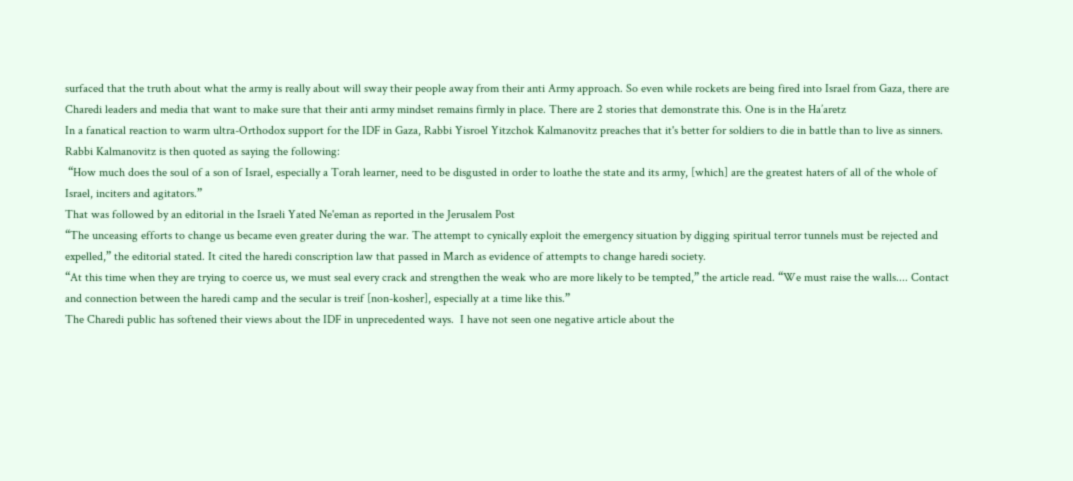surfaced that the truth about what the army is really about will sway their people away from their anti Army approach. So even while rockets are being fired into Israel from Gaza, there are Charedi leaders and media that want to make sure that their anti army mindset remains firmly in place. There are 2 stories that demonstrate this. One is in the Ha’aretz
In a fanatical reaction to warm ultra-Orthodox support for the IDF in Gaza, Rabbi Yisroel Yitzchok Kalmanovitz preaches that it's better for soldiers to die in battle than to live as sinners.
Rabbi Kalmanovitz is then quoted as saying the following:
 “How much does the soul of a son of Israel, especially a Torah learner, need to be disgusted in order to loathe the state and its army, [which] are the greatest haters of all of the whole of Israel, inciters and agitators.”
That was followed by an editorial in the Israeli Yated Ne'eman as reported in the Jerusalem Post
“The unceasing efforts to change us became even greater during the war. The attempt to cynically exploit the emergency situation by digging spiritual terror tunnels must be rejected and expelled,” the editorial stated. It cited the haredi conscription law that passed in March as evidence of attempts to change haredi society.
“At this time when they are trying to coerce us, we must seal every crack and strengthen the weak who are more likely to be tempted,” the article read. “We must raise the walls.... Contact and connection between the haredi camp and the secular is treif [non-kosher], especially at a time like this.”
The Charedi public has softened their views about the IDF in unprecedented ways.  I have not seen one negative article about the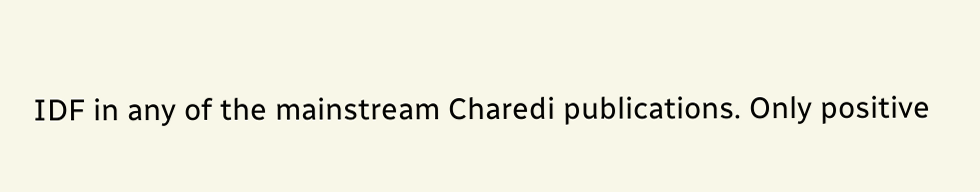IDF in any of the mainstream Charedi publications. Only positive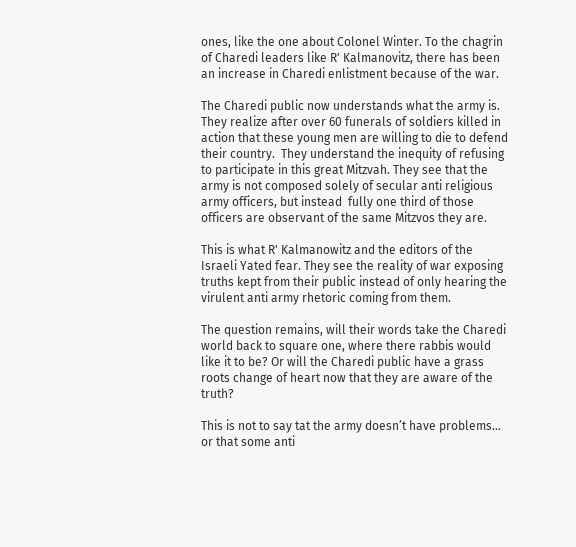ones, like the one about Colonel Winter. To the chagrin of Charedi leaders like R' Kalmanovitz, there has been an increase in Charedi enlistment because of the war.

The Charedi public now understands what the army is. They realize after over 60 funerals of soldiers killed in action that these young men are willing to die to defend their country.  They understand the inequity of refusing to participate in this great Mitzvah. They see that the army is not composed solely of secular anti religious army officers, but instead  fully one third of those officers are observant of the same Mitzvos they are.

This is what R' Kalmanowitz and the editors of the Israeli Yated fear. They see the reality of war exposing truths kept from their public instead of only hearing the virulent anti army rhetoric coming from them.

The question remains, will their words take the Charedi world back to square one, where there rabbis would like it to be? Or will the Charedi public have a grass roots change of heart now that they are aware of the truth?

This is not to say tat the army doesn’t have problems… or that some anti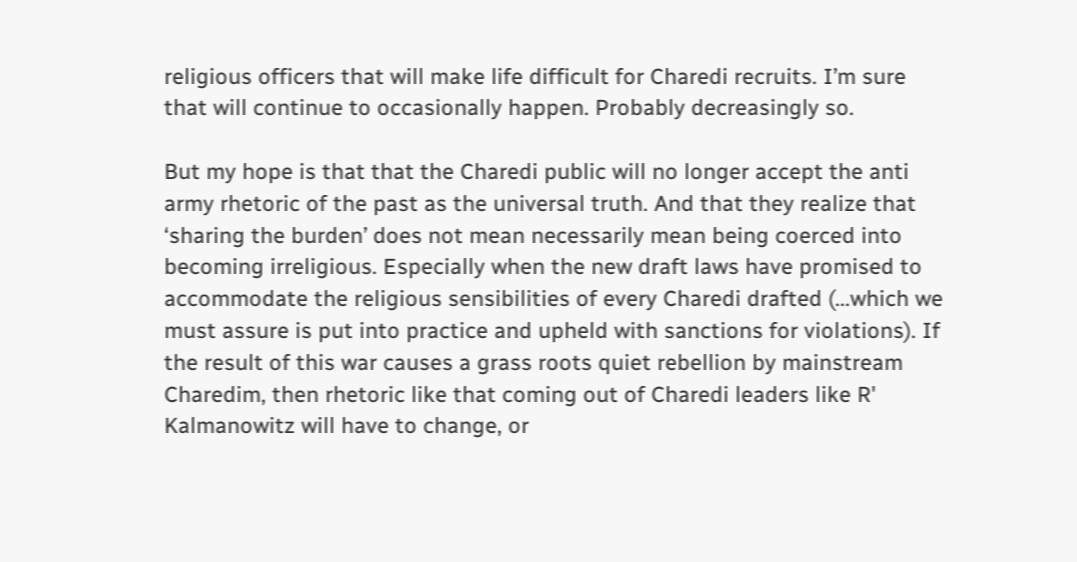religious officers that will make life difficult for Charedi recruits. I’m sure that will continue to occasionally happen. Probably decreasingly so.

But my hope is that that the Charedi public will no longer accept the anti army rhetoric of the past as the universal truth. And that they realize that ‘sharing the burden’ does not mean necessarily mean being coerced into becoming irreligious. Especially when the new draft laws have promised to accommodate the religious sensibilities of every Charedi drafted (...which we must assure is put into practice and upheld with sanctions for violations). If the result of this war causes a grass roots quiet rebellion by mainstream Charedim, then rhetoric like that coming out of Charedi leaders like R' Kalmanowitz will have to change, or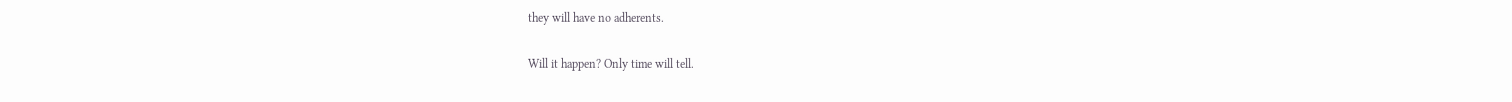they will have no adherents.

Will it happen? Only time will tell.